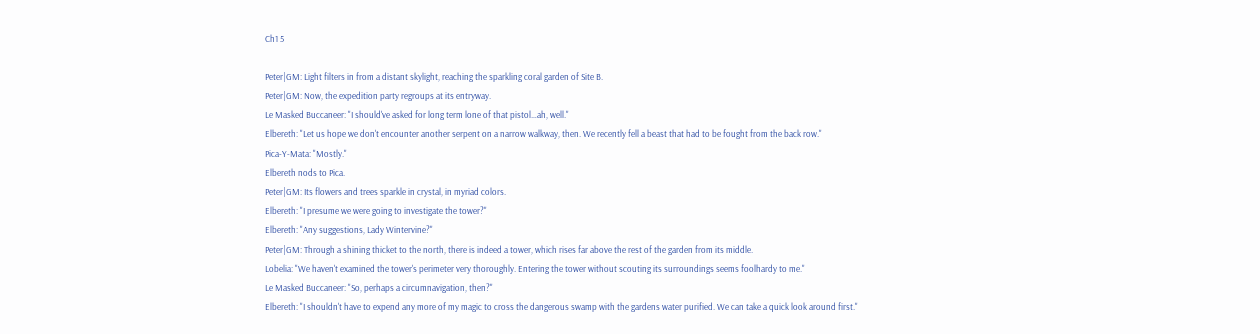Ch1 5

Peter|GM: Light filters in from a distant skylight, reaching the sparkling coral garden of Site B.
Peter|GM: Now, the expedition party regroups at its entryway.
Le Masked Buccaneer: "I should've asked for long term lone of that pistol…ah, well."
Elbereth: "Let us hope we don't encounter another serpent on a narrow walkway, then. We recently fell a beast that had to be fought from the back row."
Pica-Y-Mata: "Mostly."
Elbereth nods to Pica.
Peter|GM: Its flowers and trees sparkle in crystal, in myriad colors.
Elbereth: "I presume we were going to investigate the tower?"
Elbereth: "Any suggestions, Lady Wintervine?"
Peter|GM: Through a shining thicket to the north, there is indeed a tower, which rises far above the rest of the garden from its middle.
Lobelia: "We haven't examined the tower's perimeter very thoroughly. Entering the tower without scouting its surroundings seems foolhardy to me."
Le Masked Buccaneer: "So, perhaps a circumnavigation, then?"
Elbereth: "I shouldn't have to expend any more of my magic to cross the dangerous swamp with the gardens water purified. We can take a quick look around first."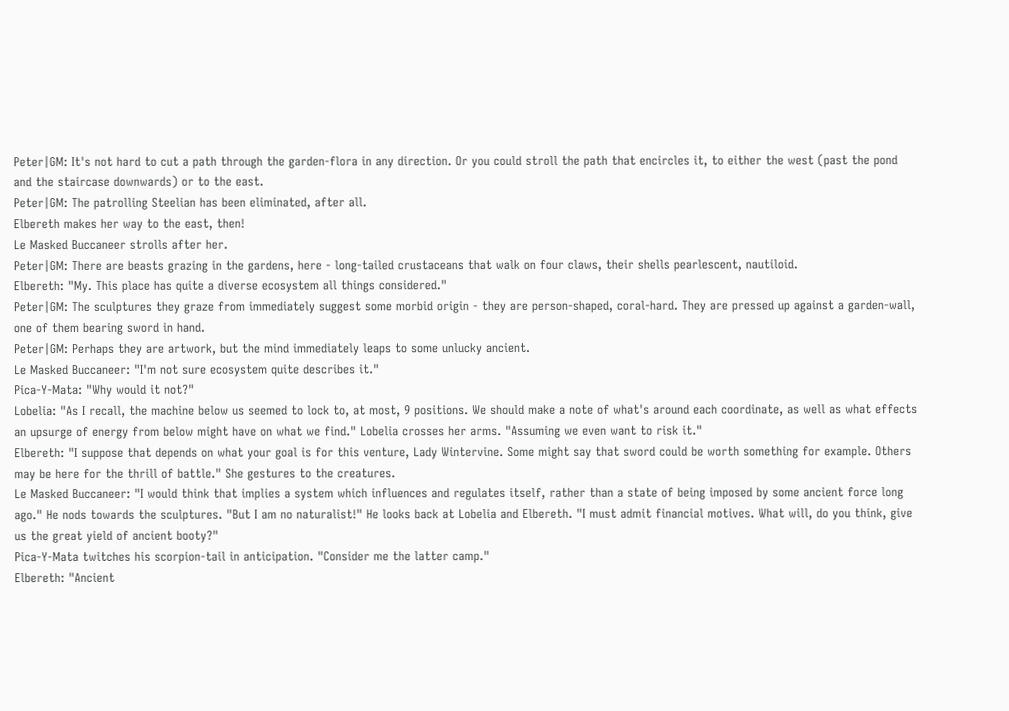Peter|GM: It's not hard to cut a path through the garden-flora in any direction. Or you could stroll the path that encircles it, to either the west (past the pond and the staircase downwards) or to the east.
Peter|GM: The patrolling Steelian has been eliminated, after all.
Elbereth makes her way to the east, then!
Le Masked Buccaneer strolls after her.
Peter|GM: There are beasts grazing in the gardens, here - long-tailed crustaceans that walk on four claws, their shells pearlescent, nautiloid.
Elbereth: "My. This place has quite a diverse ecosystem all things considered."
Peter|GM: The sculptures they graze from immediately suggest some morbid origin - they are person-shaped, coral-hard. They are pressed up against a garden-wall, one of them bearing sword in hand.
Peter|GM: Perhaps they are artwork, but the mind immediately leaps to some unlucky ancient.
Le Masked Buccaneer: "I'm not sure ecosystem quite describes it."
Pica-Y-Mata: "Why would it not?"
Lobelia: "As I recall, the machine below us seemed to lock to, at most, 9 positions. We should make a note of what's around each coordinate, as well as what effects an upsurge of energy from below might have on what we find." Lobelia crosses her arms. "Assuming we even want to risk it."
Elbereth: "I suppose that depends on what your goal is for this venture, Lady Wintervine. Some might say that sword could be worth something for example. Others may be here for the thrill of battle." She gestures to the creatures.
Le Masked Buccaneer: "I would think that implies a system which influences and regulates itself, rather than a state of being imposed by some ancient force long ago." He nods towards the sculptures. "But I am no naturalist!" He looks back at Lobelia and Elbereth. "I must admit financial motives. What will, do you think, give us the great yield of ancient booty?"
Pica-Y-Mata twitches his scorpion-tail in anticipation. "Consider me the latter camp."
Elbereth: "Ancient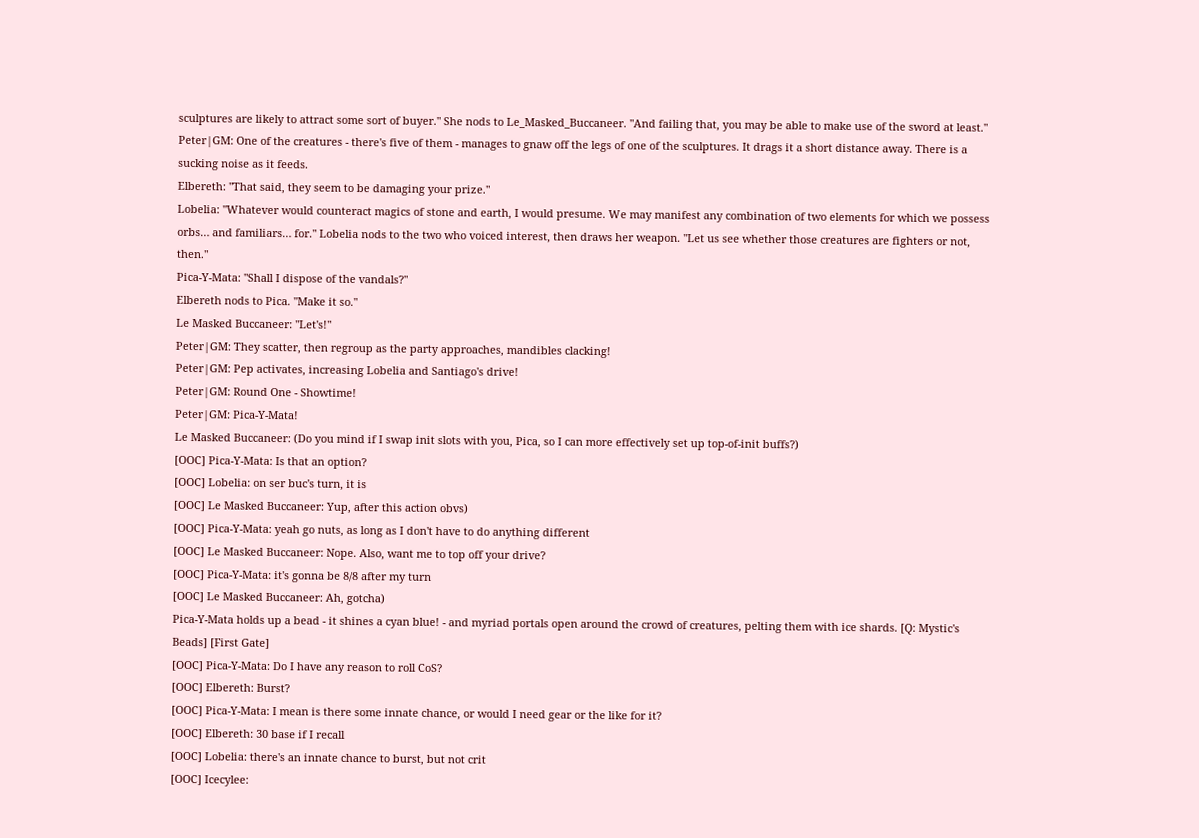sculptures are likely to attract some sort of buyer." She nods to Le_Masked_Buccaneer. "And failing that, you may be able to make use of the sword at least."
Peter|GM: One of the creatures - there's five of them - manages to gnaw off the legs of one of the sculptures. It drags it a short distance away. There is a sucking noise as it feeds.
Elbereth: "That said, they seem to be damaging your prize."
Lobelia: "Whatever would counteract magics of stone and earth, I would presume. We may manifest any combination of two elements for which we possess orbs… and familiars… for." Lobelia nods to the two who voiced interest, then draws her weapon. "Let us see whether those creatures are fighters or not, then."
Pica-Y-Mata: "Shall I dispose of the vandals?"
Elbereth nods to Pica. "Make it so."
Le Masked Buccaneer: "Let's!"
Peter|GM: They scatter, then regroup as the party approaches, mandibles clacking!
Peter|GM: Pep activates, increasing Lobelia and Santiago's drive!
Peter|GM: Round One - Showtime!
Peter|GM: Pica-Y-Mata!
Le Masked Buccaneer: (Do you mind if I swap init slots with you, Pica, so I can more effectively set up top-of-init buffs?)
[OOC] Pica-Y-Mata: Is that an option?
[OOC] Lobelia: on ser buc's turn, it is
[OOC] Le Masked Buccaneer: Yup, after this action obvs)
[OOC] Pica-Y-Mata: yeah go nuts, as long as I don't have to do anything different
[OOC] Le Masked Buccaneer: Nope. Also, want me to top off your drive?
[OOC] Pica-Y-Mata: it's gonna be 8/8 after my turn
[OOC] Le Masked Buccaneer: Ah, gotcha)
Pica-Y-Mata holds up a bead - it shines a cyan blue! - and myriad portals open around the crowd of creatures, pelting them with ice shards. [Q: Mystic's Beads] [First Gate]
[OOC] Pica-Y-Mata: Do I have any reason to roll CoS?
[OOC] Elbereth: Burst?
[OOC] Pica-Y-Mata: I mean is there some innate chance, or would I need gear or the like for it?
[OOC] Elbereth: 30 base if I recall
[OOC] Lobelia: there's an innate chance to burst, but not crit
[OOC] Icecylee: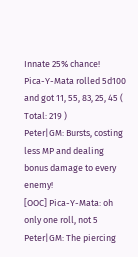Innate 25% chance!
Pica-Y-Mata rolled 5d100 and got 11, 55, 83, 25, 45 ( Total: 219 )
Peter|GM: Bursts, costing less MP and dealing bonus damage to every enemy!
[OOC] Pica-Y-Mata: oh only one roll, not 5
Peter|GM: The piercing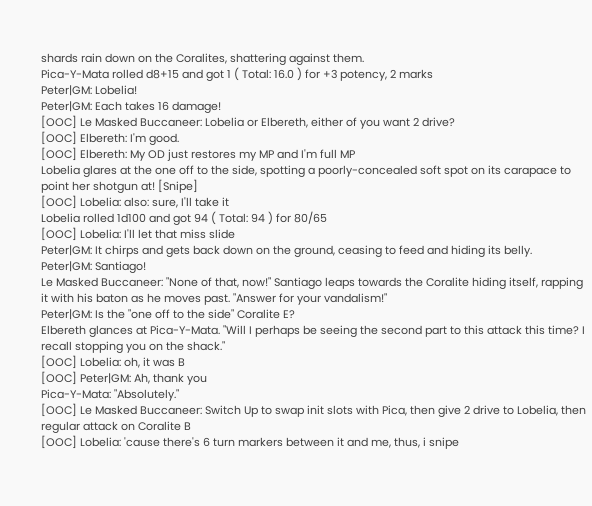shards rain down on the Coralites, shattering against them.
Pica-Y-Mata rolled d8+15 and got 1 ( Total: 16.0 ) for +3 potency, 2 marks
Peter|GM: Lobelia!
Peter|GM: Each takes 16 damage!
[OOC] Le Masked Buccaneer: Lobelia or Elbereth, either of you want 2 drive?
[OOC] Elbereth: I'm good.
[OOC] Elbereth: My OD just restores my MP and I'm full MP
Lobelia glares at the one off to the side, spotting a poorly-concealed soft spot on its carapace to point her shotgun at! [Snipe]
[OOC] Lobelia: also: sure, I'll take it
Lobelia rolled 1d100 and got 94 ( Total: 94 ) for 80/65
[OOC] Lobelia: I'll let that miss slide
Peter|GM: It chirps and gets back down on the ground, ceasing to feed and hiding its belly.
Peter|GM: Santiago!
Le Masked Buccaneer: "None of that, now!" Santiago leaps towards the Coralite hiding itself, rapping it with his baton as he moves past. "Answer for your vandalism!"
Peter|GM: Is the "one off to the side" Coralite E?
Elbereth glances at Pica-Y-Mata. "Will I perhaps be seeing the second part to this attack this time? I recall stopping you on the shack."
[OOC] Lobelia: oh, it was B
[OOC] Peter|GM: Ah, thank you
Pica-Y-Mata: "Absolutely."
[OOC] Le Masked Buccaneer: Switch Up to swap init slots with Pica, then give 2 drive to Lobelia, then regular attack on Coralite B
[OOC] Lobelia: 'cause there's 6 turn markers between it and me, thus, i snipe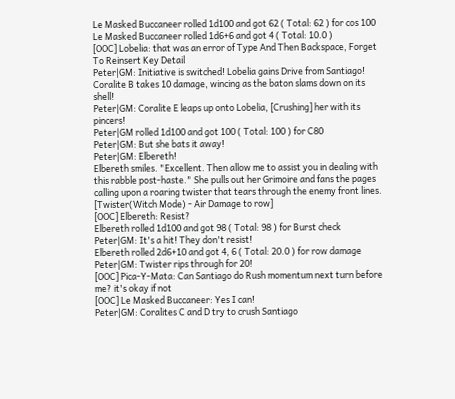Le Masked Buccaneer rolled 1d100 and got 62 ( Total: 62 ) for cos 100
Le Masked Buccaneer rolled 1d6+6 and got 4 ( Total: 10.0 )
[OOC] Lobelia: that was an error of Type And Then Backspace, Forget To Reinsert Key Detail
Peter|GM: Initiative is switched! Lobelia gains Drive from Santiago! Coralite B takes 10 damage, wincing as the baton slams down on its shell!
Peter|GM: Coralite E leaps up onto Lobelia, [Crushing] her with its pincers!
Peter|GM rolled 1d100 and got 100 ( Total: 100 ) for C80
Peter|GM: But she bats it away!
Peter|GM: Elbereth!
Elbereth smiles. "Excellent. Then allow me to assist you in dealing with this rabble post-haste." She pulls out her Grimoire and fans the pages calling upon a roaring twister that tears through the enemy front lines. [Twister(Witch Mode) - Air Damage to row]
[OOC] Elbereth: Resist?
Elbereth rolled 1d100 and got 98 ( Total: 98 ) for Burst check
Peter|GM: It's a hit! They don't resist!
Elbereth rolled 2d6+10 and got 4, 6 ( Total: 20.0 ) for row damage
Peter|GM: Twister rips through for 20!
[OOC] Pica-Y-Mata: Can Santiago do Rush momentum next turn before me? it's okay if not
[OOC] Le Masked Buccaneer: Yes I can!
Peter|GM: Coralites C and D try to crush Santiago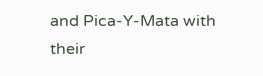and Pica-Y-Mata with their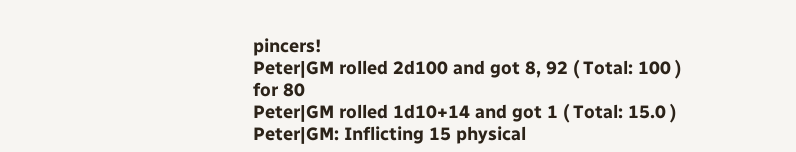pincers!
Peter|GM rolled 2d100 and got 8, 92 ( Total: 100 ) for 80
Peter|GM rolled 1d10+14 and got 1 ( Total: 15.0 )
Peter|GM: Inflicting 15 physical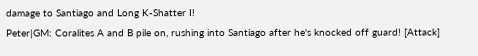damage to Santiago and Long K-Shatter I!
Peter|GM: Coralites A and B pile on, rushing into Santiago after he's knocked off guard! [Attack]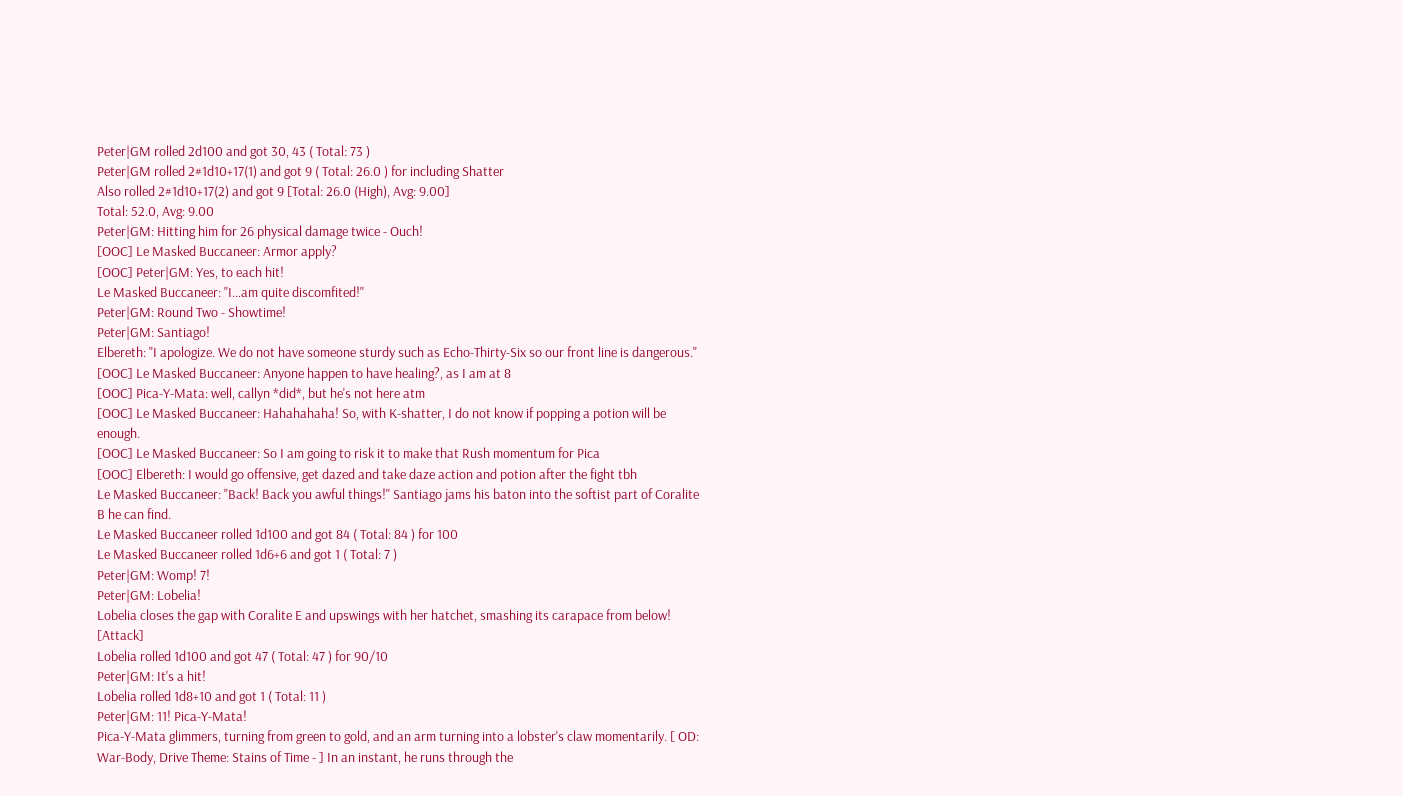Peter|GM rolled 2d100 and got 30, 43 ( Total: 73 )
Peter|GM rolled 2#1d10+17(1) and got 9 ( Total: 26.0 ) for including Shatter
Also rolled 2#1d10+17(2) and got 9 [Total: 26.0 (High), Avg: 9.00]
Total: 52.0, Avg: 9.00
Peter|GM: Hitting him for 26 physical damage twice - Ouch!
[OOC] Le Masked Buccaneer: Armor apply?
[OOC] Peter|GM: Yes, to each hit!
Le Masked Buccaneer: "I…am quite discomfited!"
Peter|GM: Round Two - Showtime!
Peter|GM: Santiago!
Elbereth: "I apologize. We do not have someone sturdy such as Echo-Thirty-Six so our front line is dangerous."
[OOC] Le Masked Buccaneer: Anyone happen to have healing?, as I am at 8
[OOC] Pica-Y-Mata: well, callyn *did*, but he's not here atm
[OOC] Le Masked Buccaneer: Hahahahaha! So, with K-shatter, I do not know if popping a potion will be enough.
[OOC] Le Masked Buccaneer: So I am going to risk it to make that Rush momentum for Pica
[OOC] Elbereth: I would go offensive, get dazed and take daze action and potion after the fight tbh
Le Masked Buccaneer: "Back! Back you awful things!" Santiago jams his baton into the softist part of Coralite B he can find.
Le Masked Buccaneer rolled 1d100 and got 84 ( Total: 84 ) for 100
Le Masked Buccaneer rolled 1d6+6 and got 1 ( Total: 7 )
Peter|GM: Womp! 7!
Peter|GM: Lobelia!
Lobelia closes the gap with Coralite E and upswings with her hatchet, smashing its carapace from below! [Attack]
Lobelia rolled 1d100 and got 47 ( Total: 47 ) for 90/10
Peter|GM: It's a hit!
Lobelia rolled 1d8+10 and got 1 ( Total: 11 )
Peter|GM: 11! Pica-Y-Mata!
Pica-Y-Mata glimmers, turning from green to gold, and an arm turning into a lobster's claw momentarily. [ OD: War-Body, Drive Theme: Stains of Time - ] In an instant, he runs through the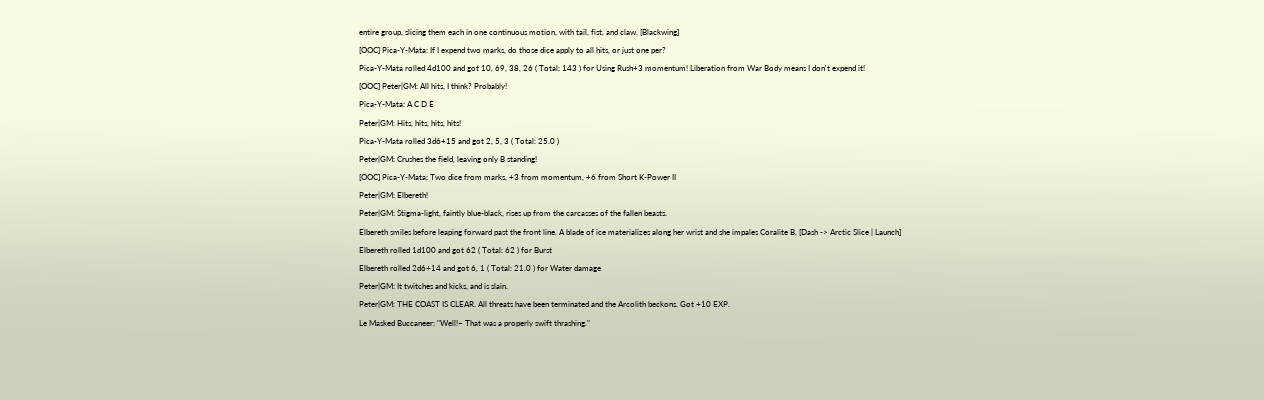entire group, slicing them each in one continuous motion, with tail, fist, and claw. [Blackwing]
[OOC] Pica-Y-Mata: If I expend two marks, do those dice apply to all hits, or just one per?
Pica-Y-Mata rolled 4d100 and got 10, 69, 38, 26 ( Total: 143 ) for Using Rush+3 momentum! Liberation from War Body means I don't expend it!
[OOC] Peter|GM: All hits, I think? Probably!
Pica-Y-Mata: A C D E
Peter|GM: Hits, hits, hits, hits!
Pica-Y-Mata rolled 3d6+15 and got 2, 5, 3 ( Total: 25.0 )
Peter|GM: Crushes the field, leaving only B standing!
[OOC] Pica-Y-Mata: Two dice from marks, +3 from momentum, +6 from Short K-Power II
Peter|GM: Elbereth!
Peter|GM: Stigma-light, faintly blue-black, rises up from the carcasses of the fallen beasts.
Elbereth smiles before leaping forward past the front line. A blade of ice materializes along her wrist and she impales Coralite B. [Dash -> Arctic Slice | Launch]
Elbereth rolled 1d100 and got 62 ( Total: 62 ) for Burst
Elbereth rolled 2d6+14 and got 6, 1 ( Total: 21.0 ) for Water damage
Peter|GM: It twitches and kicks, and is slain.
Peter|GM: THE COAST IS CLEAR. All threats have been terminated and the Arcolith beckons. Got +10 EXP.
Le Masked Buccaneer: "Well!~ That was a properly swift thrashing."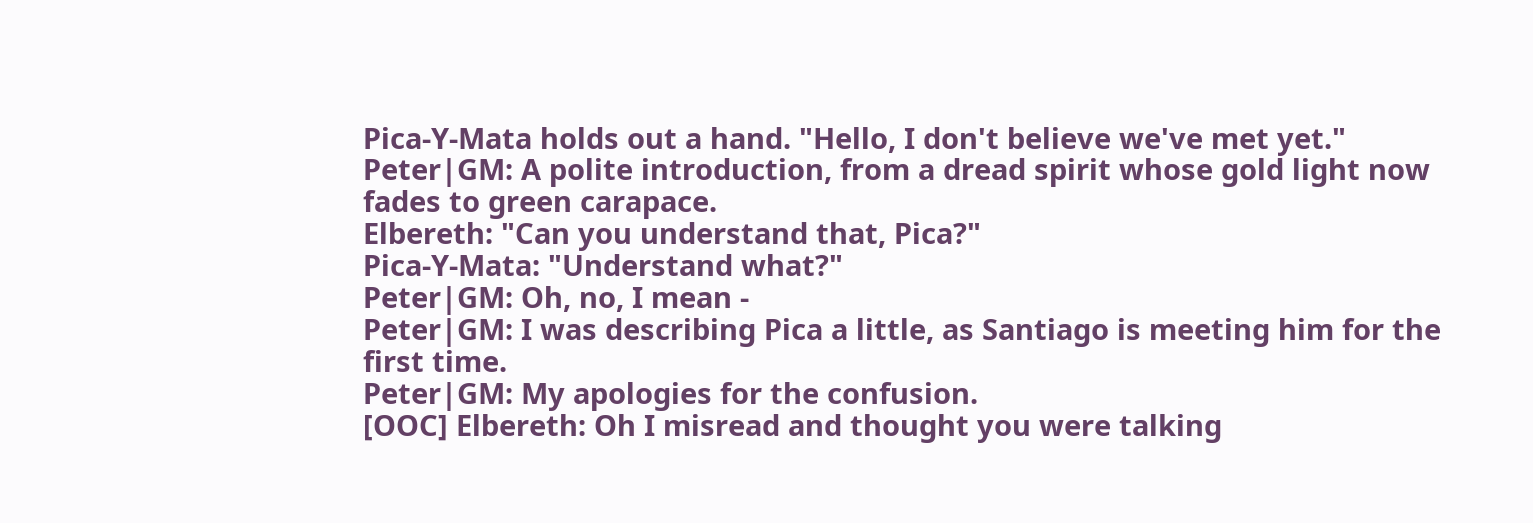Pica-Y-Mata holds out a hand. "Hello, I don't believe we've met yet."
Peter|GM: A polite introduction, from a dread spirit whose gold light now fades to green carapace.
Elbereth: "Can you understand that, Pica?"
Pica-Y-Mata: "Understand what?"
Peter|GM: Oh, no, I mean -
Peter|GM: I was describing Pica a little, as Santiago is meeting him for the first time.
Peter|GM: My apologies for the confusion.
[OOC] Elbereth: Oh I misread and thought you were talking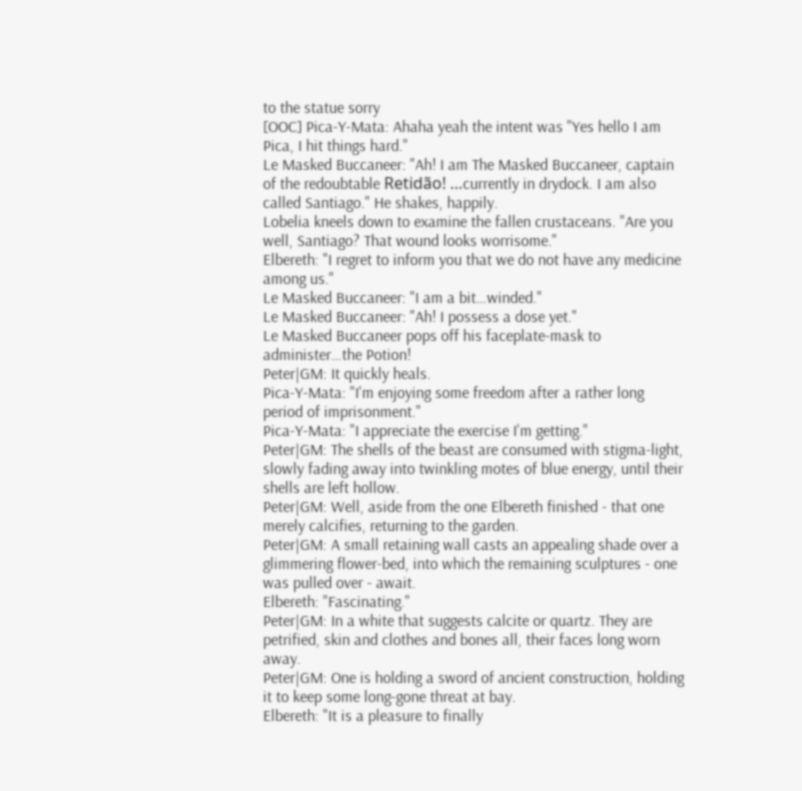to the statue sorry
[OOC] Pica-Y-Mata: Ahaha yeah the intent was "Yes hello I am Pica, I hit things hard."
Le Masked Buccaneer: "Ah! I am The Masked Buccaneer, captain of the redoubtable Retidão! …currently in drydock. I am also called Santiago." He shakes, happily.
Lobelia kneels down to examine the fallen crustaceans. "Are you well, Santiago? That wound looks worrisome."
Elbereth: "I regret to inform you that we do not have any medicine among us."
Le Masked Buccaneer: "I am a bit…winded."
Le Masked Buccaneer: "Ah! I possess a dose yet."
Le Masked Buccaneer pops off his faceplate-mask to administer…the Potion!
Peter|GM: It quickly heals.
Pica-Y-Mata: "I'm enjoying some freedom after a rather long period of imprisonment."
Pica-Y-Mata: "I appreciate the exercise I'm getting."
Peter|GM: The shells of the beast are consumed with stigma-light, slowly fading away into twinkling motes of blue energy, until their shells are left hollow.
Peter|GM: Well, aside from the one Elbereth finished - that one merely calcifies, returning to the garden.
Peter|GM: A small retaining wall casts an appealing shade over a glimmering flower-bed, into which the remaining sculptures - one was pulled over - await.
Elbereth: "Fascinating."
Peter|GM: In a white that suggests calcite or quartz. They are petrified, skin and clothes and bones all, their faces long worn away.
Peter|GM: One is holding a sword of ancient construction, holding it to keep some long-gone threat at bay.
Elbereth: "It is a pleasure to finally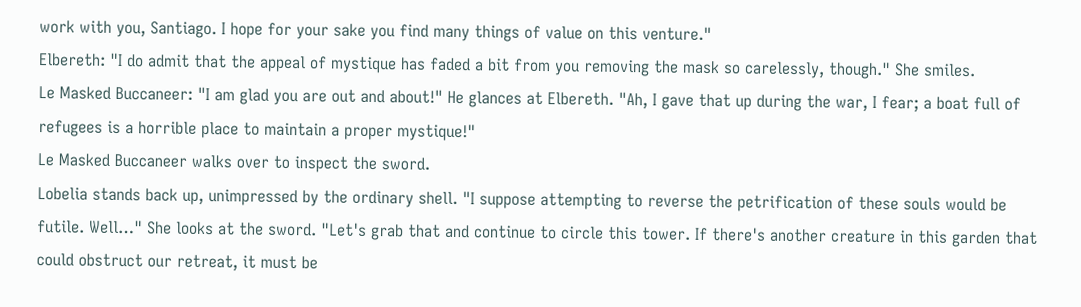work with you, Santiago. I hope for your sake you find many things of value on this venture."
Elbereth: "I do admit that the appeal of mystique has faded a bit from you removing the mask so carelessly, though." She smiles.
Le Masked Buccaneer: "I am glad you are out and about!" He glances at Elbereth. "Ah, I gave that up during the war, I fear; a boat full of refugees is a horrible place to maintain a proper mystique!"
Le Masked Buccaneer walks over to inspect the sword.
Lobelia stands back up, unimpressed by the ordinary shell. "I suppose attempting to reverse the petrification of these souls would be futile. Well…" She looks at the sword. "Let's grab that and continue to circle this tower. If there's another creature in this garden that could obstruct our retreat, it must be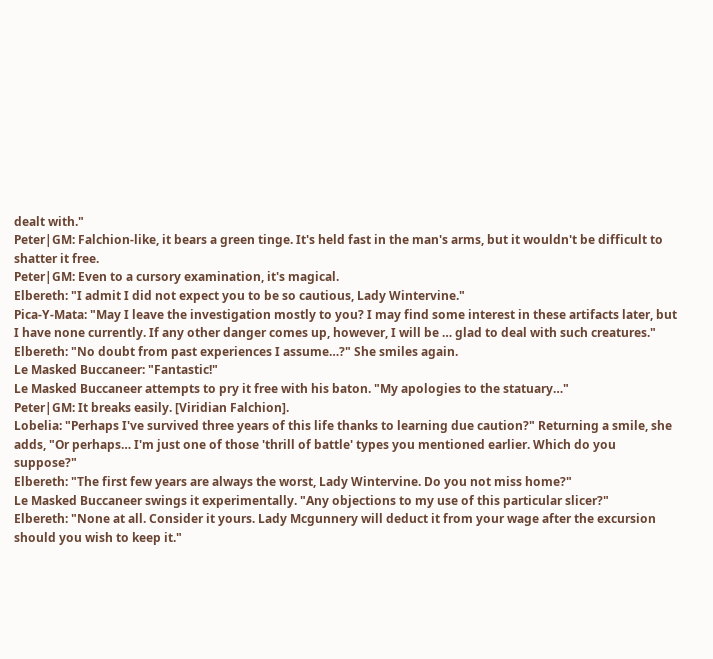dealt with."
Peter|GM: Falchion-like, it bears a green tinge. It's held fast in the man's arms, but it wouldn't be difficult to shatter it free.
Peter|GM: Even to a cursory examination, it's magical.
Elbereth: "I admit I did not expect you to be so cautious, Lady Wintervine."
Pica-Y-Mata: "May I leave the investigation mostly to you? I may find some interest in these artifacts later, but I have none currently. If any other danger comes up, however, I will be … glad to deal with such creatures."
Elbereth: "No doubt from past experiences I assume…?" She smiles again.
Le Masked Buccaneer: "Fantastic!"
Le Masked Buccaneer attempts to pry it free with his baton. "My apologies to the statuary…"
Peter|GM: It breaks easily. [Viridian Falchion].
Lobelia: "Perhaps I've survived three years of this life thanks to learning due caution?" Returning a smile, she adds, "Or perhaps… I'm just one of those 'thrill of battle' types you mentioned earlier. Which do you suppose?"
Elbereth: "The first few years are always the worst, Lady Wintervine. Do you not miss home?"
Le Masked Buccaneer swings it experimentally. "Any objections to my use of this particular slicer?"
Elbereth: "None at all. Consider it yours. Lady Mcgunnery will deduct it from your wage after the excursion should you wish to keep it."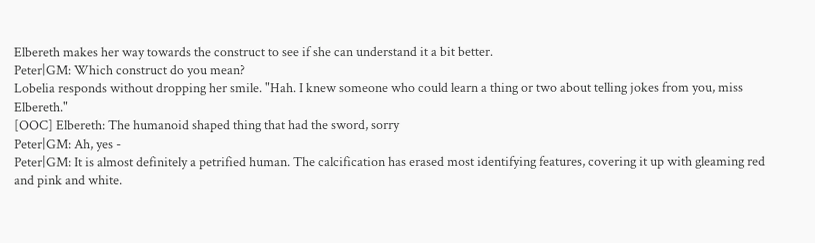Elbereth makes her way towards the construct to see if she can understand it a bit better.
Peter|GM: Which construct do you mean?
Lobelia responds without dropping her smile. "Hah. I knew someone who could learn a thing or two about telling jokes from you, miss Elbereth."
[OOC] Elbereth: The humanoid shaped thing that had the sword, sorry
Peter|GM: Ah, yes -
Peter|GM: It is almost definitely a petrified human. The calcification has erased most identifying features, covering it up with gleaming red and pink and white.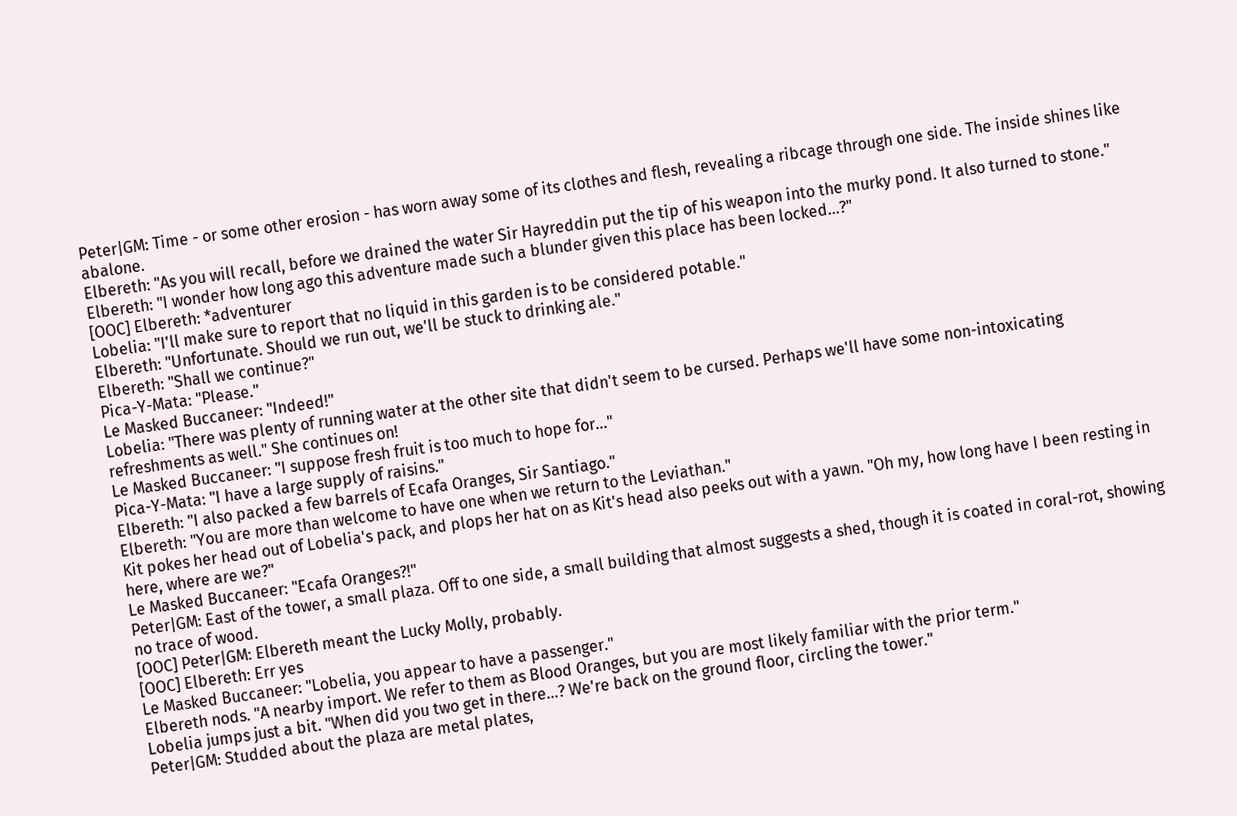Peter|GM: Time - or some other erosion - has worn away some of its clothes and flesh, revealing a ribcage through one side. The inside shines like abalone.
Elbereth: "As you will recall, before we drained the water Sir Hayreddin put the tip of his weapon into the murky pond. It also turned to stone."
Elbereth: "I wonder how long ago this adventure made such a blunder given this place has been locked…?"
[OOC] Elbereth: *adventurer
Lobelia: "I'll make sure to report that no liquid in this garden is to be considered potable."
Elbereth: "Unfortunate. Should we run out, we'll be stuck to drinking ale."
Elbereth: "Shall we continue?"
Pica-Y-Mata: "Please."
Le Masked Buccaneer: "Indeed!"
Lobelia: "There was plenty of running water at the other site that didn't seem to be cursed. Perhaps we'll have some non-intoxicating refreshments as well." She continues on!
Le Masked Buccaneer: "I suppose fresh fruit is too much to hope for…"
Pica-Y-Mata: "I have a large supply of raisins."
Elbereth: "I also packed a few barrels of Ecafa Oranges, Sir Santiago."
Elbereth: "You are more than welcome to have one when we return to the Leviathan."
Kit pokes her head out of Lobelia's pack, and plops her hat on as Kit's head also peeks out with a yawn. "Oh my, how long have I been resting in here, where are we?"
Le Masked Buccaneer: "Ecafa Oranges?!"
Peter|GM: East of the tower, a small plaza. Off to one side, a small building that almost suggests a shed, though it is coated in coral-rot, showing no trace of wood.
[OOC] Peter|GM: Elbereth meant the Lucky Molly, probably.
[OOC] Elbereth: Err yes
Le Masked Buccaneer: "Lobelia, you appear to have a passenger."
Elbereth nods. "A nearby import. We refer to them as Blood Oranges, but you are most likely familiar with the prior term."
Lobelia jumps just a bit. "When did you two get in there…? We're back on the ground floor, circling the tower."
Peter|GM: Studded about the plaza are metal plates,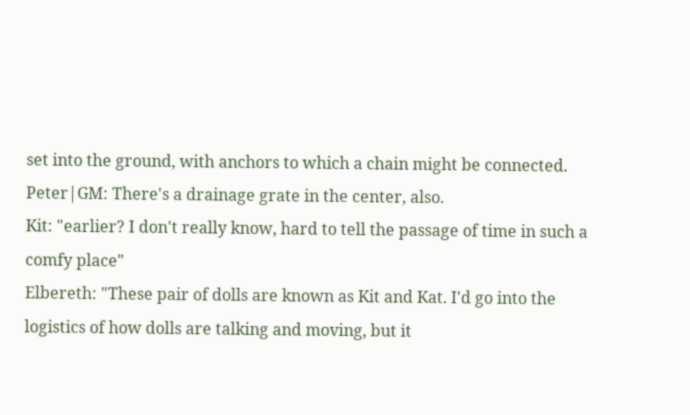set into the ground, with anchors to which a chain might be connected.
Peter|GM: There's a drainage grate in the center, also.
Kit: "earlier? I don't really know, hard to tell the passage of time in such a comfy place"
Elbereth: "These pair of dolls are known as Kit and Kat. I'd go into the logistics of how dolls are talking and moving, but it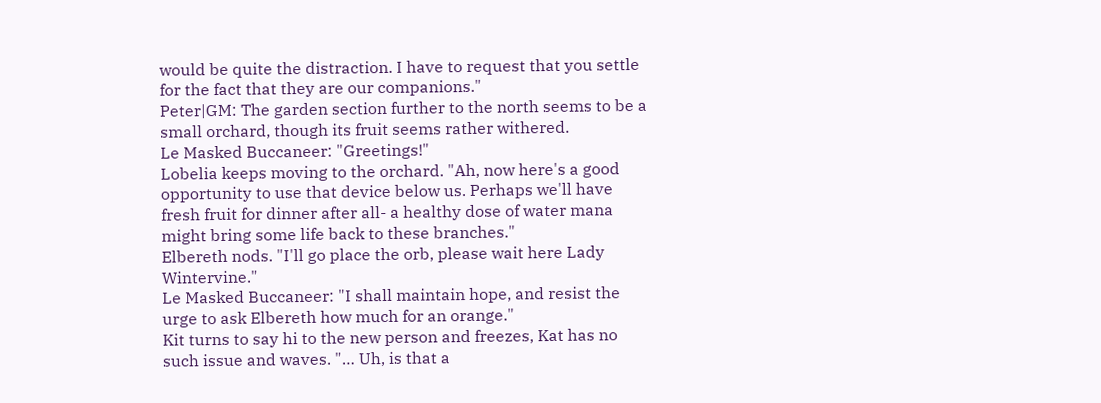would be quite the distraction. I have to request that you settle for the fact that they are our companions."
Peter|GM: The garden section further to the north seems to be a small orchard, though its fruit seems rather withered.
Le Masked Buccaneer: "Greetings!"
Lobelia keeps moving to the orchard. "Ah, now here's a good opportunity to use that device below us. Perhaps we'll have fresh fruit for dinner after all- a healthy dose of water mana might bring some life back to these branches."
Elbereth nods. "I'll go place the orb, please wait here Lady Wintervine."
Le Masked Buccaneer: "I shall maintain hope, and resist the urge to ask Elbereth how much for an orange."
Kit turns to say hi to the new person and freezes, Kat has no such issue and waves. "… Uh, is that a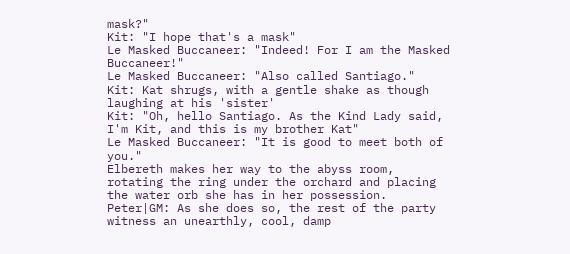mask?"
Kit: "I hope that's a mask"
Le Masked Buccaneer: "Indeed! For I am the Masked Buccaneer!"
Le Masked Buccaneer: "Also called Santiago."
Kit: Kat shrugs, with a gentle shake as though laughing at his 'sister'
Kit: "Oh, hello Santiago. As the Kind Lady said, I'm Kit, and this is my brother Kat"
Le Masked Buccaneer: "It is good to meet both of you."
Elbereth makes her way to the abyss room, rotating the ring under the orchard and placing the water orb she has in her possession.
Peter|GM: As she does so, the rest of the party witness an unearthly, cool, damp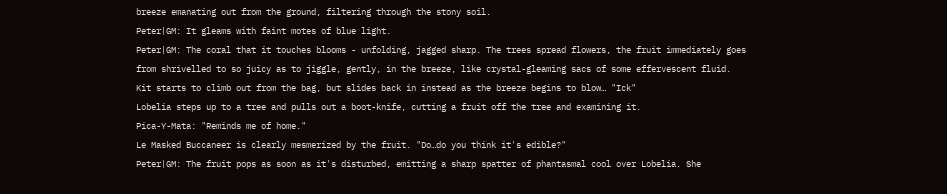breeze emanating out from the ground, filtering through the stony soil.
Peter|GM: It gleams with faint motes of blue light.
Peter|GM: The coral that it touches blooms - unfolding, jagged sharp. The trees spread flowers, the fruit immediately goes from shrivelled to so juicy as to jiggle, gently, in the breeze, like crystal-gleaming sacs of some effervescent fluid.
Kit starts to climb out from the bag, but slides back in instead as the breeze begins to blow… "Ick"
Lobelia steps up to a tree and pulls out a boot-knife, cutting a fruit off the tree and examining it.
Pica-Y-Mata: "Reminds me of home."
Le Masked Buccaneer is clearly mesmerized by the fruit. "Do…do you think it's edible?"
Peter|GM: The fruit pops as soon as it's disturbed, emitting a sharp spatter of phantasmal cool over Lobelia. She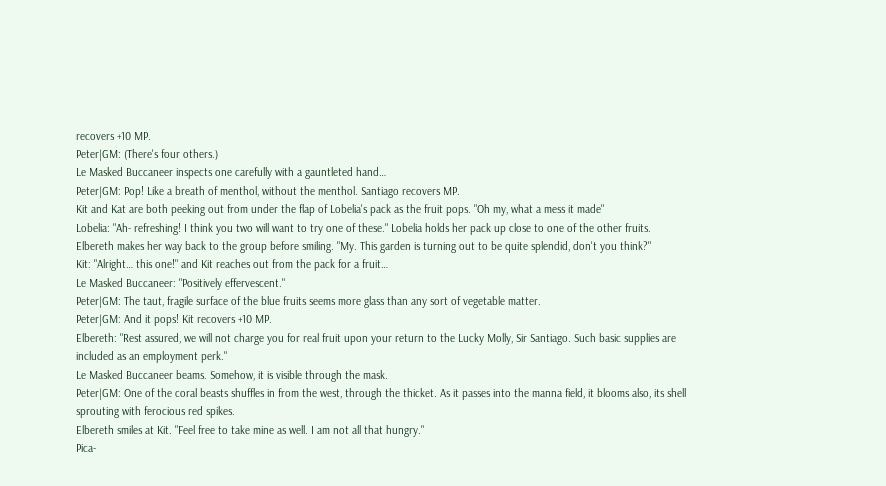recovers +10 MP.
Peter|GM: (There's four others.)
Le Masked Buccaneer inspects one carefully with a gauntleted hand…
Peter|GM: Pop! Like a breath of menthol, without the menthol. Santiago recovers MP.
Kit and Kat are both peeking out from under the flap of Lobelia's pack as the fruit pops. "Oh my, what a mess it made"
Lobelia: "Ah- refreshing! I think you two will want to try one of these." Lobelia holds her pack up close to one of the other fruits.
Elbereth makes her way back to the group before smiling. "My. This garden is turning out to be quite splendid, don't you think?"
Kit: "Alright… this one!" and Kit reaches out from the pack for a fruit…
Le Masked Buccaneer: "Positively effervescent."
Peter|GM: The taut, fragile surface of the blue fruits seems more glass than any sort of vegetable matter.
Peter|GM: And it pops! Kit recovers +10 MP.
Elbereth: "Rest assured, we will not charge you for real fruit upon your return to the Lucky Molly, Sir Santiago. Such basic supplies are included as an employment perk."
Le Masked Buccaneer beams. Somehow, it is visible through the mask.
Peter|GM: One of the coral beasts shuffles in from the west, through the thicket. As it passes into the manna field, it blooms also, its shell sprouting with ferocious red spikes.
Elbereth smiles at Kit. "Feel free to take mine as well. I am not all that hungry."
Pica-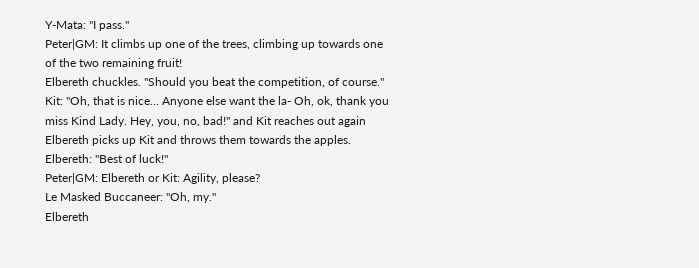Y-Mata: "I pass."
Peter|GM: It climbs up one of the trees, climbing up towards one of the two remaining fruit!
Elbereth chuckles. "Should you beat the competition, of course."
Kit: "Oh, that is nice… Anyone else want the la- Oh, ok, thank you miss Kind Lady. Hey, you, no, bad!" and Kit reaches out again
Elbereth picks up Kit and throws them towards the apples.
Elbereth: "Best of luck!"
Peter|GM: Elbereth or Kit: Agility, please?
Le Masked Buccaneer: "Oh, my."
Elbereth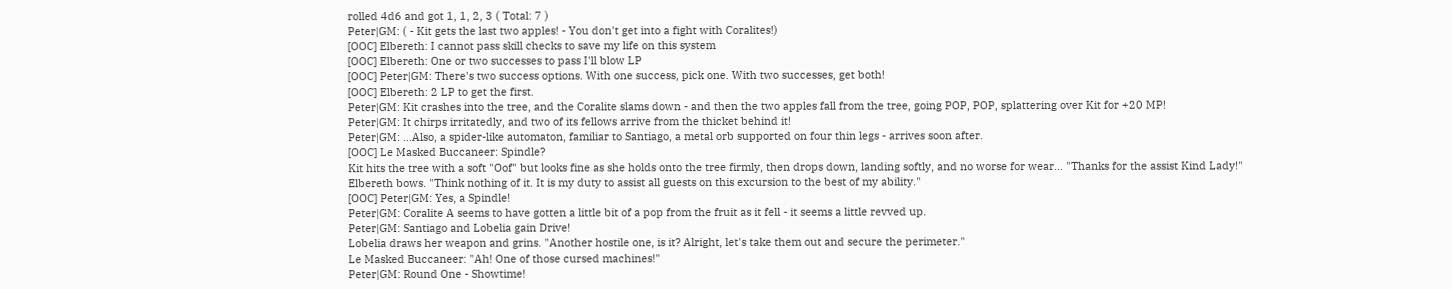rolled 4d6 and got 1, 1, 2, 3 ( Total: 7 )
Peter|GM: ( - Kit gets the last two apples! - You don't get into a fight with Coralites!)
[OOC] Elbereth: I cannot pass skill checks to save my life on this system
[OOC] Elbereth: One or two successes to pass I'll blow LP
[OOC] Peter|GM: There's two success options. With one success, pick one. With two successes, get both!
[OOC] Elbereth: 2 LP to get the first.
Peter|GM: Kit crashes into the tree, and the Coralite slams down - and then the two apples fall from the tree, going POP, POP, splattering over Kit for +20 MP!
Peter|GM: It chirps irritatedly, and two of its fellows arrive from the thicket behind it!
Peter|GM: …Also, a spider-like automaton, familiar to Santiago, a metal orb supported on four thin legs - arrives soon after.
[OOC] Le Masked Buccaneer: Spindle?
Kit hits the tree with a soft "Oof" but looks fine as she holds onto the tree firmly, then drops down, landing softly, and no worse for wear… "Thanks for the assist Kind Lady!"
Elbereth bows. "Think nothing of it. It is my duty to assist all guests on this excursion to the best of my ability."
[OOC] Peter|GM: Yes, a Spindle!
Peter|GM: Coralite A seems to have gotten a little bit of a pop from the fruit as it fell - it seems a little revved up.
Peter|GM: Santiago and Lobelia gain Drive!
Lobelia draws her weapon and grins. "Another hostile one, is it? Alright, let's take them out and secure the perimeter."
Le Masked Buccaneer: "Ah! One of those cursed machines!"
Peter|GM: Round One - Showtime!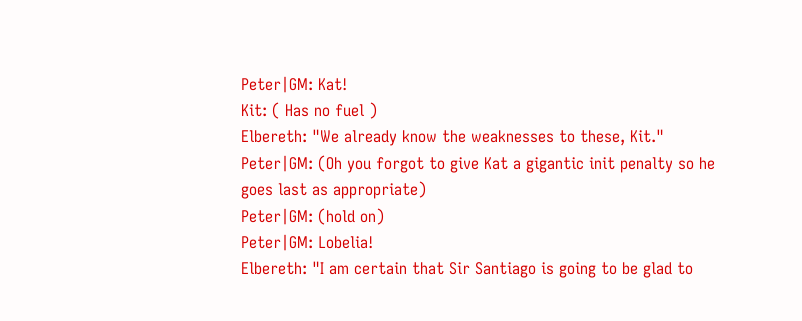Peter|GM: Kat!
Kit: ( Has no fuel )
Elbereth: "We already know the weaknesses to these, Kit."
Peter|GM: (Oh you forgot to give Kat a gigantic init penalty so he goes last as appropriate)
Peter|GM: (hold on)
Peter|GM: Lobelia!
Elbereth: "I am certain that Sir Santiago is going to be glad to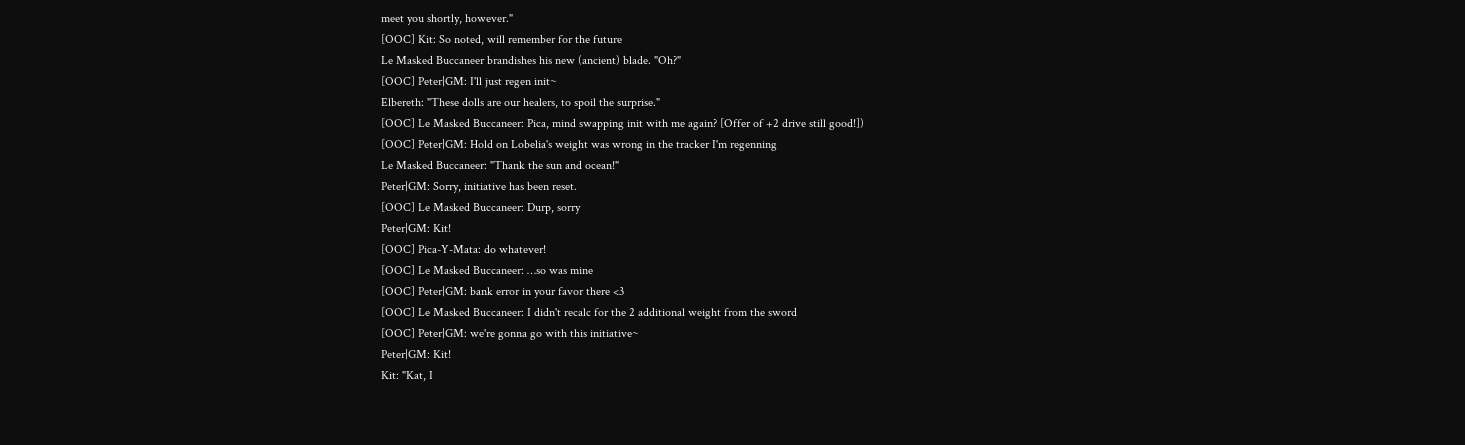meet you shortly, however."
[OOC] Kit: So noted, will remember for the future
Le Masked Buccaneer brandishes his new (ancient) blade. "Oh?"
[OOC] Peter|GM: I'll just regen init~
Elbereth: "These dolls are our healers, to spoil the surprise."
[OOC] Le Masked Buccaneer: Pica, mind swapping init with me again? [Offer of +2 drive still good!])
[OOC] Peter|GM: Hold on Lobelia's weight was wrong in the tracker I'm regenning
Le Masked Buccaneer: "Thank the sun and ocean!"
Peter|GM: Sorry, initiative has been reset.
[OOC] Le Masked Buccaneer: Durp, sorry
Peter|GM: Kit!
[OOC] Pica-Y-Mata: do whatever!
[OOC] Le Masked Buccaneer: …so was mine
[OOC] Peter|GM: bank error in your favor there <3
[OOC] Le Masked Buccaneer: I didn't recalc for the 2 additional weight from the sword
[OOC] Peter|GM: we're gonna go with this initiative~
Peter|GM: Kit!
Kit: "Kat, I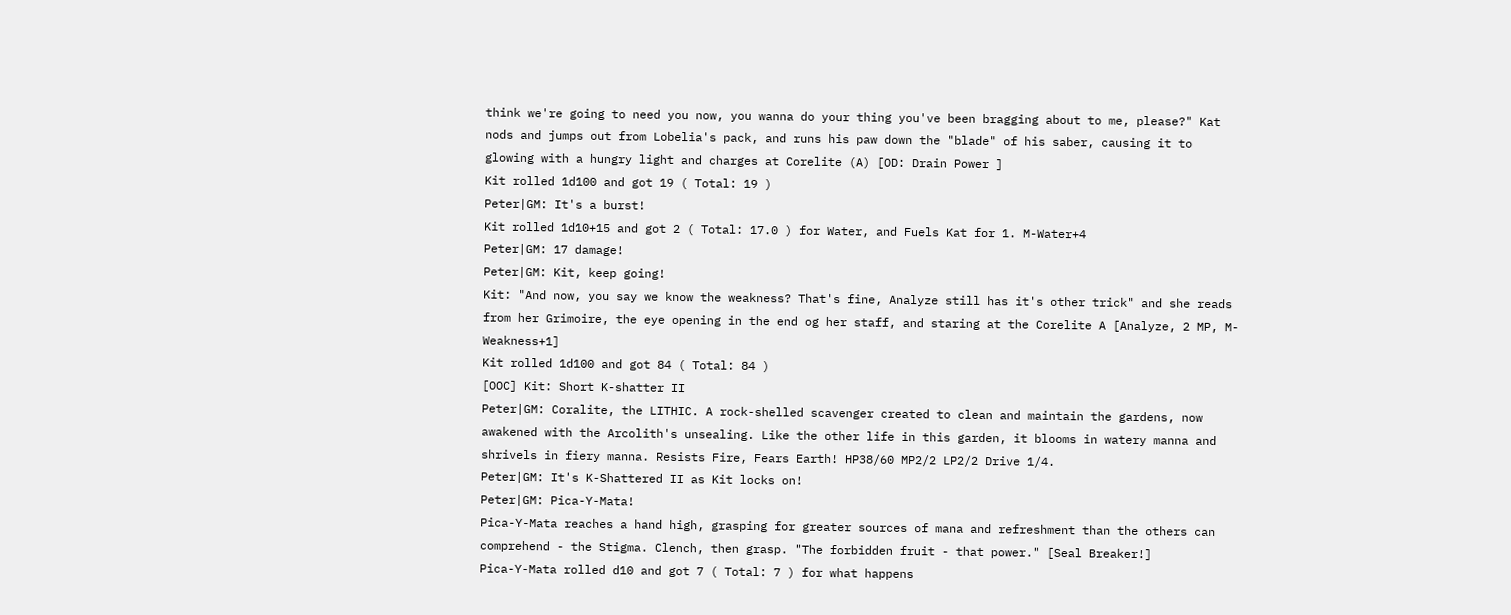think we're going to need you now, you wanna do your thing you've been bragging about to me, please?" Kat nods and jumps out from Lobelia's pack, and runs his paw down the "blade" of his saber, causing it to glowing with a hungry light and charges at Corelite (A) [OD: Drain Power ]
Kit rolled 1d100 and got 19 ( Total: 19 )
Peter|GM: It's a burst!
Kit rolled 1d10+15 and got 2 ( Total: 17.0 ) for Water, and Fuels Kat for 1. M-Water+4
Peter|GM: 17 damage!
Peter|GM: Kit, keep going!
Kit: "And now, you say we know the weakness? That's fine, Analyze still has it's other trick" and she reads from her Grimoire, the eye opening in the end og her staff, and staring at the Corelite A [Analyze, 2 MP, M-Weakness+1]
Kit rolled 1d100 and got 84 ( Total: 84 )
[OOC] Kit: Short K-shatter II
Peter|GM: Coralite, the LITHIC. A rock-shelled scavenger created to clean and maintain the gardens, now awakened with the Arcolith's unsealing. Like the other life in this garden, it blooms in watery manna and shrivels in fiery manna. Resists Fire, Fears Earth! HP38/60 MP2/2 LP2/2 Drive 1/4.
Peter|GM: It's K-Shattered II as Kit locks on!
Peter|GM: Pica-Y-Mata!
Pica-Y-Mata reaches a hand high, grasping for greater sources of mana and refreshment than the others can comprehend - the Stigma. Clench, then grasp. "The forbidden fruit - that power." [Seal Breaker!]
Pica-Y-Mata rolled d10 and got 7 ( Total: 7 ) for what happens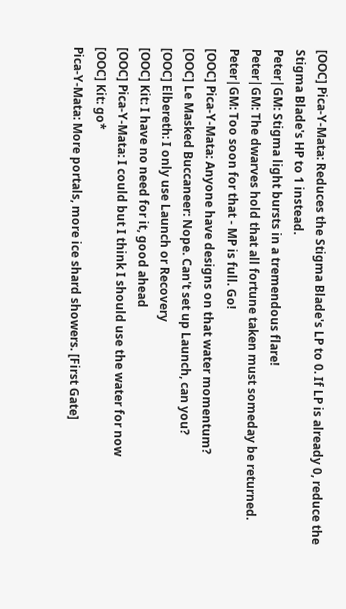[OOC] Pica-Y-Mata: Reduces the Stigma Blade's LP to 0. If LP is already 0, reduce the Stigma Blade's HP to 1 instead.
Peter|GM: Stigma light bursts in a tremendous flare!
Peter|GM: The dwarves hold that all fortune taken must someday be returned.
Peter|GM: Too soon for that - MP is full. Go!
[OOC] Pica-Y-Mata: Anyone have designs on that water momentum?
[OOC] Le Masked Buccaneer: Nope. Can't set up Launch, can you?
[OOC] Elbereth: I only use Launch or Recovery
[OOC] Kit: I have no need for it, good ahead
[OOC] Pica-Y-Mata: I could but I think I should use the water for now
[OOC] Kit: go*
Pica-Y-Mata: More portals, more ice shard showers. [First Gate]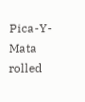Pica-Y-Mata rolled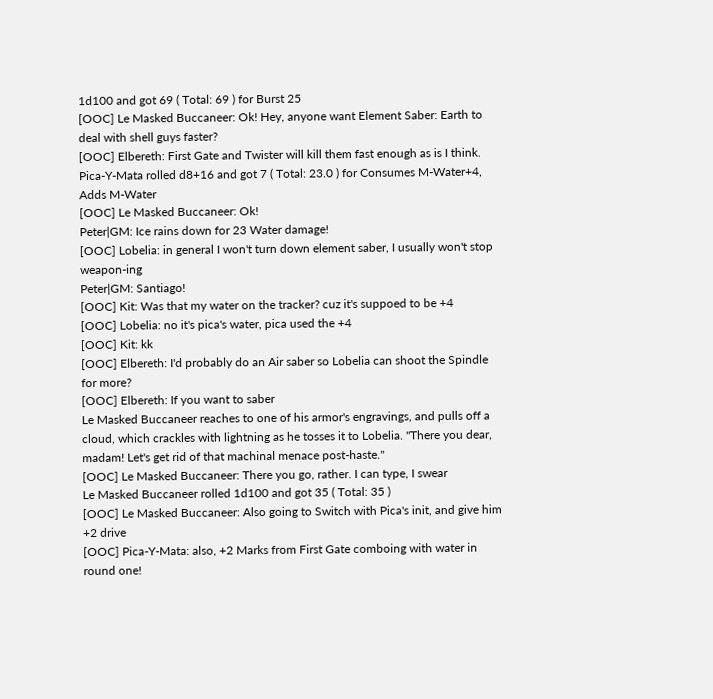1d100 and got 69 ( Total: 69 ) for Burst 25
[OOC] Le Masked Buccaneer: Ok! Hey, anyone want Element Saber: Earth to deal with shell guys faster?
[OOC] Elbereth: First Gate and Twister will kill them fast enough as is I think.
Pica-Y-Mata rolled d8+16 and got 7 ( Total: 23.0 ) for Consumes M-Water+4, Adds M-Water
[OOC] Le Masked Buccaneer: Ok!
Peter|GM: Ice rains down for 23 Water damage!
[OOC] Lobelia: in general I won't turn down element saber, I usually won't stop weapon-ing
Peter|GM: Santiago!
[OOC] Kit: Was that my water on the tracker? cuz it's suppoed to be +4
[OOC] Lobelia: no it's pica's water, pica used the +4
[OOC] Kit: kk
[OOC] Elbereth: I'd probably do an Air saber so Lobelia can shoot the Spindle for more?
[OOC] Elbereth: If you want to saber
Le Masked Buccaneer reaches to one of his armor's engravings, and pulls off a cloud, which crackles with lightning as he tosses it to Lobelia. "There you dear, madam! Let's get rid of that machinal menace post-haste."
[OOC] Le Masked Buccaneer: There you go, rather. I can type, I swear
Le Masked Buccaneer rolled 1d100 and got 35 ( Total: 35 )
[OOC] Le Masked Buccaneer: Also going to Switch with Pica's init, and give him +2 drive
[OOC] Pica-Y-Mata: also, +2 Marks from First Gate comboing with water in round one!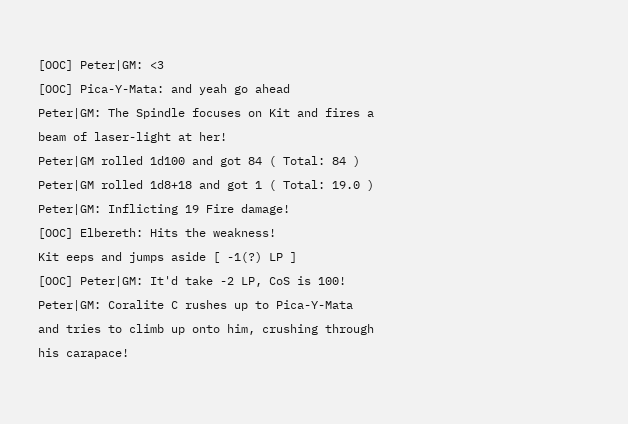[OOC] Peter|GM: <3
[OOC] Pica-Y-Mata: and yeah go ahead
Peter|GM: The Spindle focuses on Kit and fires a beam of laser-light at her!
Peter|GM rolled 1d100 and got 84 ( Total: 84 )
Peter|GM rolled 1d8+18 and got 1 ( Total: 19.0 )
Peter|GM: Inflicting 19 Fire damage!
[OOC] Elbereth: Hits the weakness!
Kit eeps and jumps aside [ -1(?) LP ]
[OOC] Peter|GM: It'd take -2 LP, CoS is 100!
Peter|GM: Coralite C rushes up to Pica-Y-Mata and tries to climb up onto him, crushing through his carapace!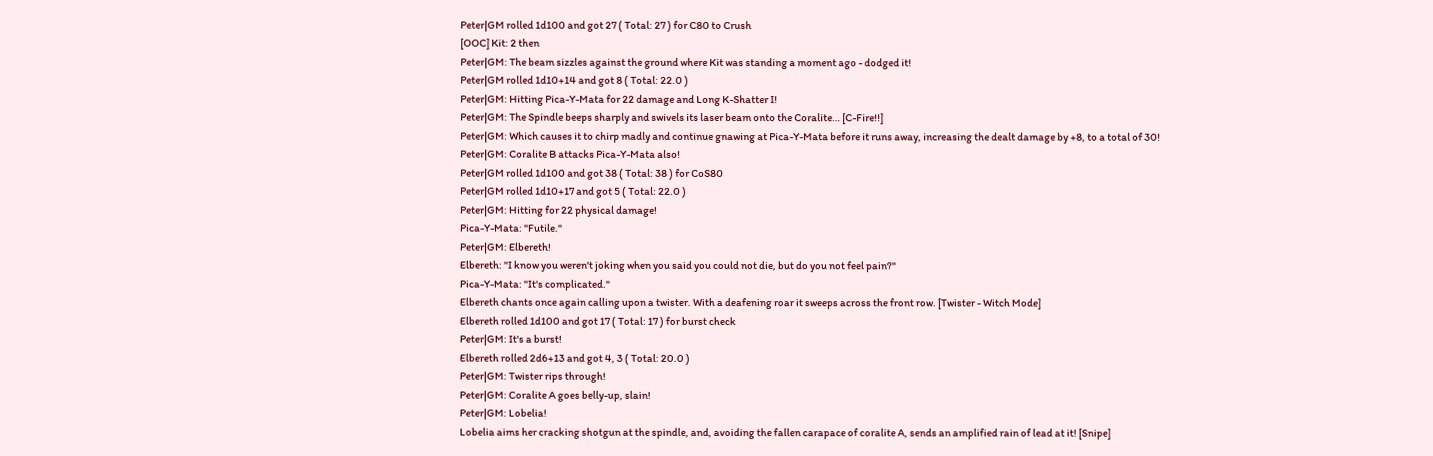Peter|GM rolled 1d100 and got 27 ( Total: 27 ) for C80 to Crush
[OOC] Kit: 2 then
Peter|GM: The beam sizzles against the ground where Kit was standing a moment ago - dodged it!
Peter|GM rolled 1d10+14 and got 8 ( Total: 22.0 )
Peter|GM: Hitting Pica-Y-Mata for 22 damage and Long K-Shatter I!
Peter|GM: The Spindle beeps sharply and swivels its laser beam onto the Coralite… [C-Fire!!]
Peter|GM: Which causes it to chirp madly and continue gnawing at Pica-Y-Mata before it runs away, increasing the dealt damage by +8, to a total of 30!
Peter|GM: Coralite B attacks Pica-Y-Mata also!
Peter|GM rolled 1d100 and got 38 ( Total: 38 ) for CoS80
Peter|GM rolled 1d10+17 and got 5 ( Total: 22.0 )
Peter|GM: Hitting for 22 physical damage!
Pica-Y-Mata: "Futile."
Peter|GM: Elbereth!
Elbereth: "I know you weren't joking when you said you could not die, but do you not feel pain?"
Pica-Y-Mata: "It's complicated."
Elbereth chants once again calling upon a twister. With a deafening roar it sweeps across the front row. [Twister - Witch Mode]
Elbereth rolled 1d100 and got 17 ( Total: 17 ) for burst check
Peter|GM: It's a burst!
Elbereth rolled 2d6+13 and got 4, 3 ( Total: 20.0 )
Peter|GM: Twister rips through!
Peter|GM: Coralite A goes belly-up, slain!
Peter|GM: Lobelia!
Lobelia aims her cracking shotgun at the spindle, and, avoiding the fallen carapace of coralite A, sends an amplified rain of lead at it! [Snipe]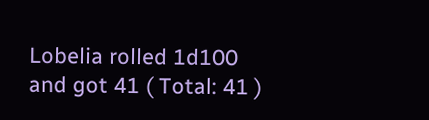Lobelia rolled 1d100 and got 41 ( Total: 41 )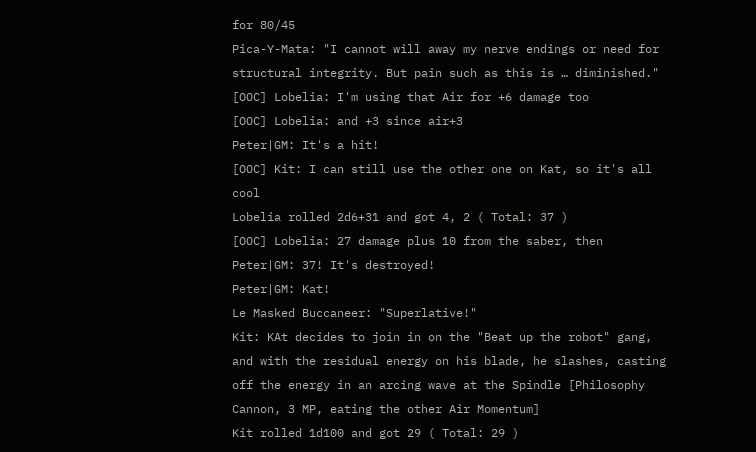for 80/45
Pica-Y-Mata: "I cannot will away my nerve endings or need for structural integrity. But pain such as this is … diminished."
[OOC] Lobelia: I'm using that Air for +6 damage too
[OOC] Lobelia: and +3 since air+3
Peter|GM: It's a hit!
[OOC] Kit: I can still use the other one on Kat, so it's all cool
Lobelia rolled 2d6+31 and got 4, 2 ( Total: 37 )
[OOC] Lobelia: 27 damage plus 10 from the saber, then
Peter|GM: 37! It's destroyed!
Peter|GM: Kat!
Le Masked Buccaneer: "Superlative!"
Kit: KAt decides to join in on the "Beat up the robot" gang, and with the residual energy on his blade, he slashes, casting off the energy in an arcing wave at the Spindle [Philosophy Cannon, 3 MP, eating the other Air Momentum]
Kit rolled 1d100 and got 29 ( Total: 29 )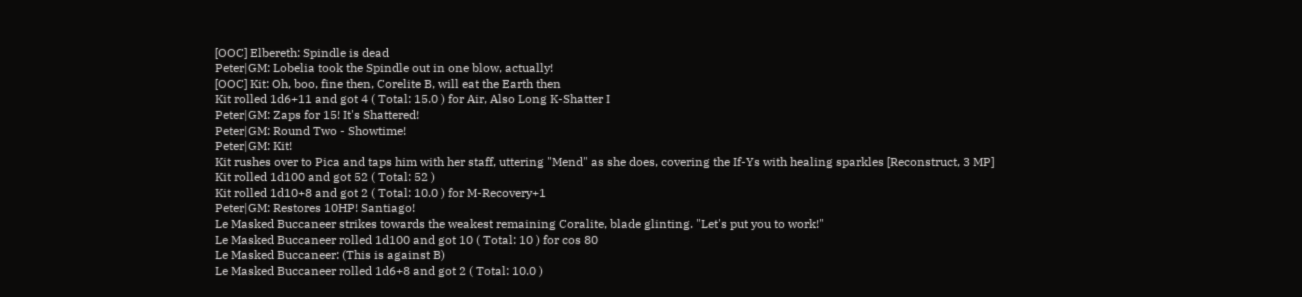[OOC] Elbereth: Spindle is dead
Peter|GM: Lobelia took the Spindle out in one blow, actually!
[OOC] Kit: Oh, boo, fine then, Corelite B, will eat the Earth then
Kit rolled 1d6+11 and got 4 ( Total: 15.0 ) for Air, Also Long K-Shatter I
Peter|GM: Zaps for 15! It's Shattered!
Peter|GM: Round Two - Showtime!
Peter|GM: Kit!
Kit rushes over to Pica and taps him with her staff, uttering "Mend" as she does, covering the If-Ys with healing sparkles [Reconstruct, 3 MP]
Kit rolled 1d100 and got 52 ( Total: 52 )
Kit rolled 1d10+8 and got 2 ( Total: 10.0 ) for M-Recovery+1
Peter|GM: Restores 10HP! Santiago!
Le Masked Buccaneer strikes towards the weakest remaining Coralite, blade glinting. "Let's put you to work!"
Le Masked Buccaneer rolled 1d100 and got 10 ( Total: 10 ) for cos 80
Le Masked Buccaneer: (This is against B)
Le Masked Buccaneer rolled 1d6+8 and got 2 ( Total: 10.0 )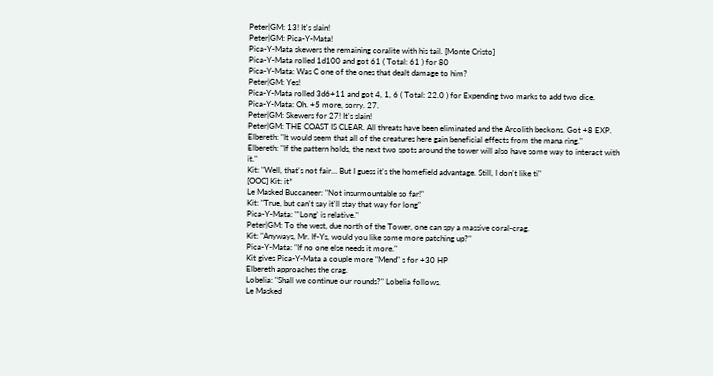Peter|GM: 13! It's slain!
Peter|GM: Pica-Y-Mata!
Pica-Y-Mata skewers the remaining coralite with his tail. [Monte Cristo]
Pica-Y-Mata rolled 1d100 and got 61 ( Total: 61 ) for 80
Pica-Y-Mata: Was C one of the ones that dealt damage to him?
Peter|GM: Yes!
Pica-Y-Mata rolled 3d6+11 and got 4, 1, 6 ( Total: 22.0 ) for Expending two marks to add two dice.
Pica-Y-Mata: Oh. +5 more, sorry. 27.
Peter|GM: Skewers for 27! It's slain!
Peter|GM: THE COAST IS CLEAR. All threats have been eliminated and the Arcolith beckons. Got +8 EXP.
Elbereth: "It would seem that all of the creatures here gain beneficial effects from the mana ring."
Elbereth: "If the pattern holds, the next two spots around the tower will also have some way to interact with it."
Kit: "Well, that's not fair… But I guess it's the homefield advantage. Still, I don't like ti"
[OOC] Kit: it*
Le Masked Buccaneer: "Not insurmountable so far!"
Kit: "True, but can't say it'll stay that way for long"
Pica-Y-Mata: "'Long' is relative."
Peter|GM: To the west, due north of the Tower, one can spy a massive coral-crag.
Kit: "Anyways, Mr. If-Ys, would you like some more patching up?"
Pica-Y-Mata: "If no one else needs it more."
Kit gives Pica-Y-Mata a couple more "Mend" s for +30 HP
Elbereth approaches the crag.
Lobelia: "Shall we continue our rounds?" Lobelia follows.
Le Masked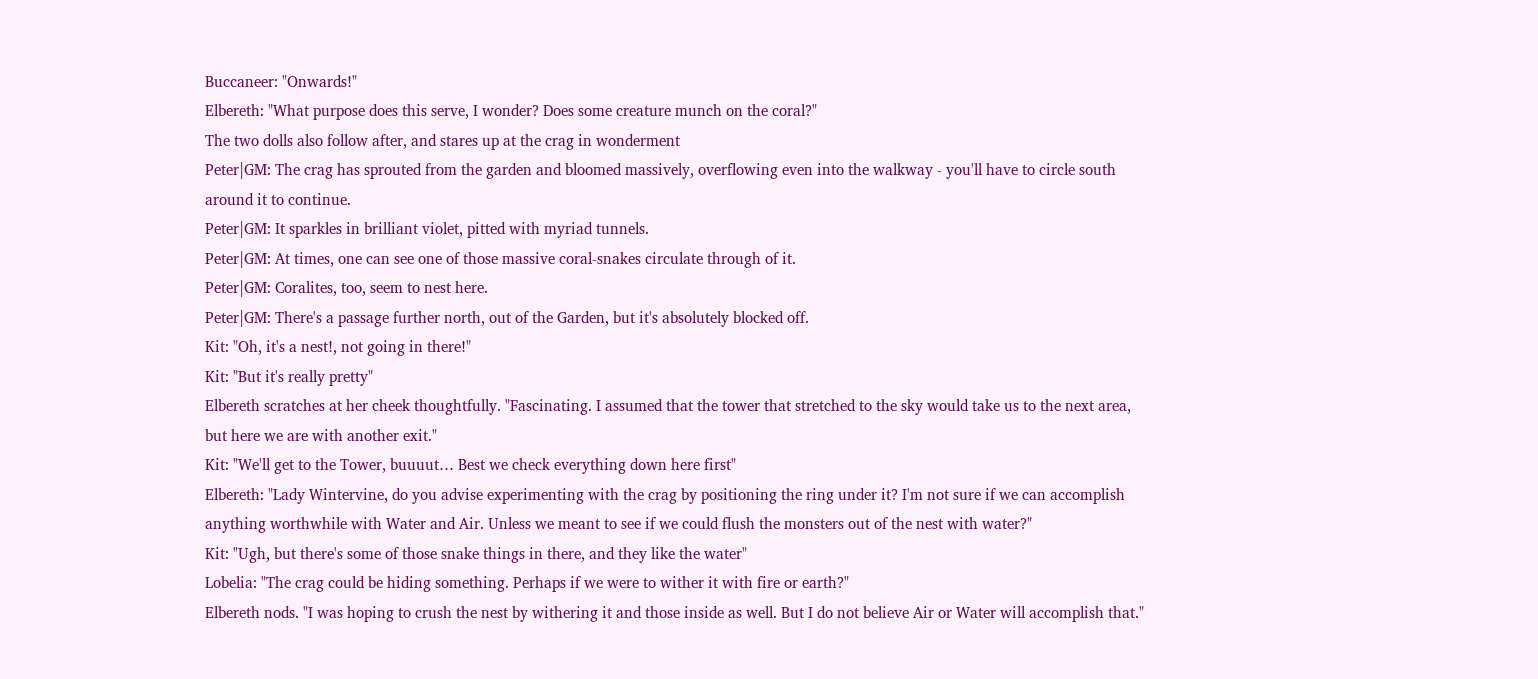Buccaneer: "Onwards!"
Elbereth: "What purpose does this serve, I wonder? Does some creature munch on the coral?"
The two dolls also follow after, and stares up at the crag in wonderment
Peter|GM: The crag has sprouted from the garden and bloomed massively, overflowing even into the walkway - you'll have to circle south around it to continue.
Peter|GM: It sparkles in brilliant violet, pitted with myriad tunnels.
Peter|GM: At times, one can see one of those massive coral-snakes circulate through of it.
Peter|GM: Coralites, too, seem to nest here.
Peter|GM: There's a passage further north, out of the Garden, but it's absolutely blocked off.
Kit: "Oh, it's a nest!, not going in there!"
Kit: "But it's really pretty"
Elbereth scratches at her cheek thoughtfully. "Fascinating. I assumed that the tower that stretched to the sky would take us to the next area, but here we are with another exit."
Kit: "We'll get to the Tower, buuuut… Best we check everything down here first"
Elbereth: "Lady Wintervine, do you advise experimenting with the crag by positioning the ring under it? I'm not sure if we can accomplish anything worthwhile with Water and Air. Unless we meant to see if we could flush the monsters out of the nest with water?"
Kit: "Ugh, but there's some of those snake things in there, and they like the water"
Lobelia: "The crag could be hiding something. Perhaps if we were to wither it with fire or earth?"
Elbereth nods. "I was hoping to crush the nest by withering it and those inside as well. But I do not believe Air or Water will accomplish that."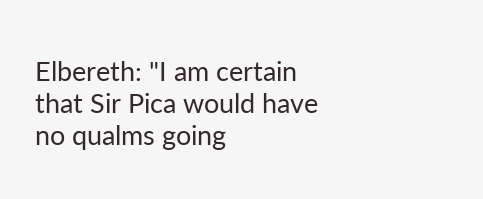Elbereth: "I am certain that Sir Pica would have no qualms going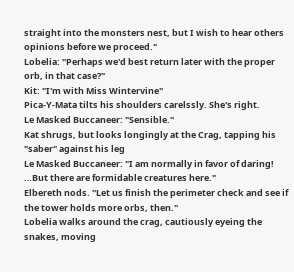straight into the monsters nest, but I wish to hear others opinions before we proceed."
Lobelia: "Perhaps we'd best return later with the proper orb, in that case?"
Kit: "I'm with Miss Wintervine"
Pica-Y-Mata tilts his shoulders carelssly. She's right.
Le Masked Buccaneer: "Sensible."
Kat shrugs, but looks longingly at the Crag, tapping his "saber" against his leg
Le Masked Buccaneer: "I am normally in favor of daring! …But there are formidable creatures here."
Elbereth nods. "Let us finish the perimeter check and see if the tower holds more orbs, then."
Lobelia walks around the crag, cautiously eyeing the snakes, moving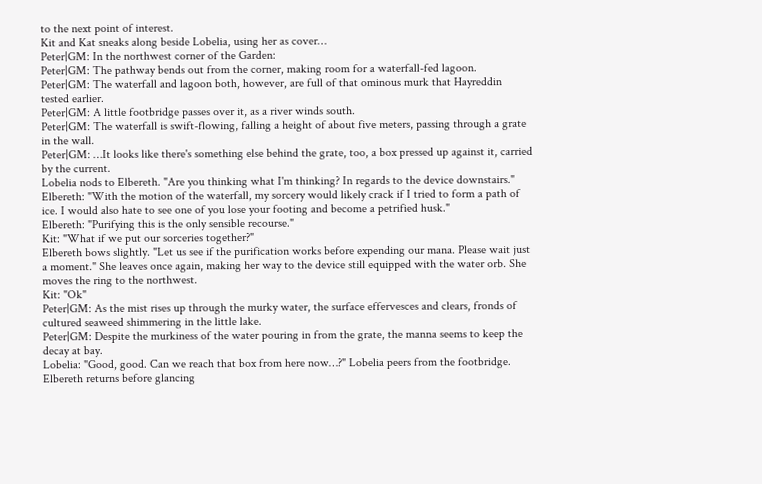to the next point of interest.
Kit and Kat sneaks along beside Lobelia, using her as cover…
Peter|GM: In the northwest corner of the Garden:
Peter|GM: The pathway bends out from the corner, making room for a waterfall-fed lagoon.
Peter|GM: The waterfall and lagoon both, however, are full of that ominous murk that Hayreddin tested earlier.
Peter|GM: A little footbridge passes over it, as a river winds south.
Peter|GM: The waterfall is swift-flowing, falling a height of about five meters, passing through a grate in the wall.
Peter|GM: …It looks like there's something else behind the grate, too, a box pressed up against it, carried by the current.
Lobelia nods to Elbereth. "Are you thinking what I'm thinking? In regards to the device downstairs."
Elbereth: "With the motion of the waterfall, my sorcery would likely crack if I tried to form a path of ice. I would also hate to see one of you lose your footing and become a petrified husk."
Elbereth: "Purifying this is the only sensible recourse."
Kit: "What if we put our sorceries together?"
Elbereth bows slightly. "Let us see if the purification works before expending our mana. Please wait just a moment." She leaves once again, making her way to the device still equipped with the water orb. She moves the ring to the northwest.
Kit: "Ok"
Peter|GM: As the mist rises up through the murky water, the surface effervesces and clears, fronds of cultured seaweed shimmering in the little lake.
Peter|GM: Despite the murkiness of the water pouring in from the grate, the manna seems to keep the decay at bay.
Lobelia: "Good, good. Can we reach that box from here now…?" Lobelia peers from the footbridge.
Elbereth returns before glancing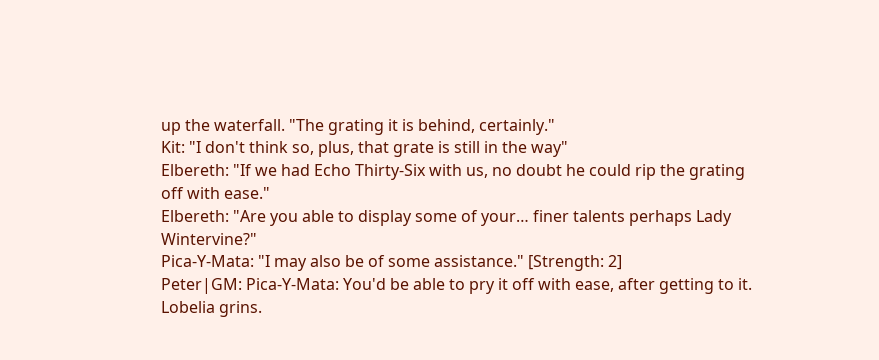up the waterfall. "The grating it is behind, certainly."
Kit: "I don't think so, plus, that grate is still in the way"
Elbereth: "If we had Echo Thirty-Six with us, no doubt he could rip the grating off with ease."
Elbereth: "Are you able to display some of your… finer talents perhaps Lady Wintervine?"
Pica-Y-Mata: "I may also be of some assistance." [Strength: 2]
Peter|GM: Pica-Y-Mata: You'd be able to pry it off with ease, after getting to it.
Lobelia grins.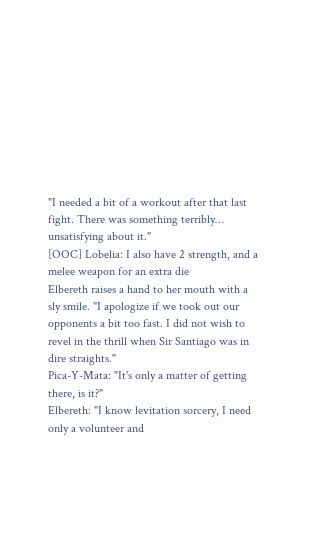"I needed a bit of a workout after that last fight. There was something terribly… unsatisfying about it."
[OOC] Lobelia: I also have 2 strength, and a melee weapon for an extra die
Elbereth raises a hand to her mouth with a sly smile. "I apologize if we took out our opponents a bit too fast. I did not wish to revel in the thrill when Sir Santiago was in dire straights."
Pica-Y-Mata: "It's only a matter of getting there, is it?"
Elbereth: "I know levitation sorcery, I need only a volunteer and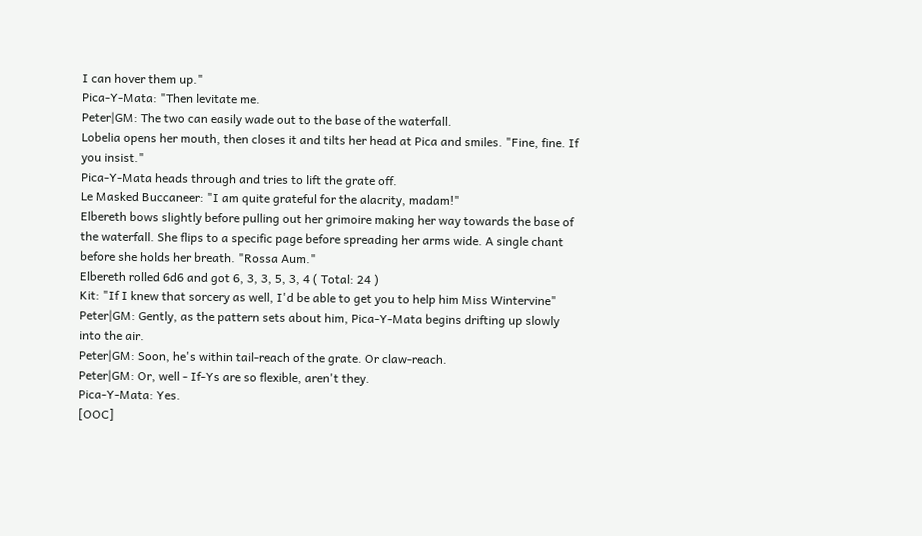I can hover them up."
Pica-Y-Mata: "Then levitate me.
Peter|GM: The two can easily wade out to the base of the waterfall.
Lobelia opens her mouth, then closes it and tilts her head at Pica and smiles. "Fine, fine. If you insist."
Pica-Y-Mata heads through and tries to lift the grate off.
Le Masked Buccaneer: "I am quite grateful for the alacrity, madam!"
Elbereth bows slightly before pulling out her grimoire making her way towards the base of the waterfall. She flips to a specific page before spreading her arms wide. A single chant before she holds her breath. "Rossa Aum."
Elbereth rolled 6d6 and got 6, 3, 3, 5, 3, 4 ( Total: 24 )
Kit: "If I knew that sorcery as well, I'd be able to get you to help him Miss Wintervine"
Peter|GM: Gently, as the pattern sets about him, Pica-Y-Mata begins drifting up slowly into the air.
Peter|GM: Soon, he's within tail-reach of the grate. Or claw-reach.
Peter|GM: Or, well - If-Ys are so flexible, aren't they.
Pica-Y-Mata: Yes.
[OOC]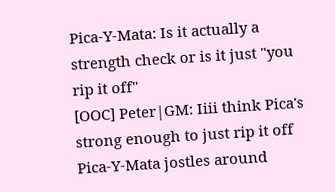Pica-Y-Mata: Is it actually a strength check or is it just "you rip it off"
[OOC] Peter|GM: Iiii think Pica's strong enough to just rip it off
Pica-Y-Mata jostles around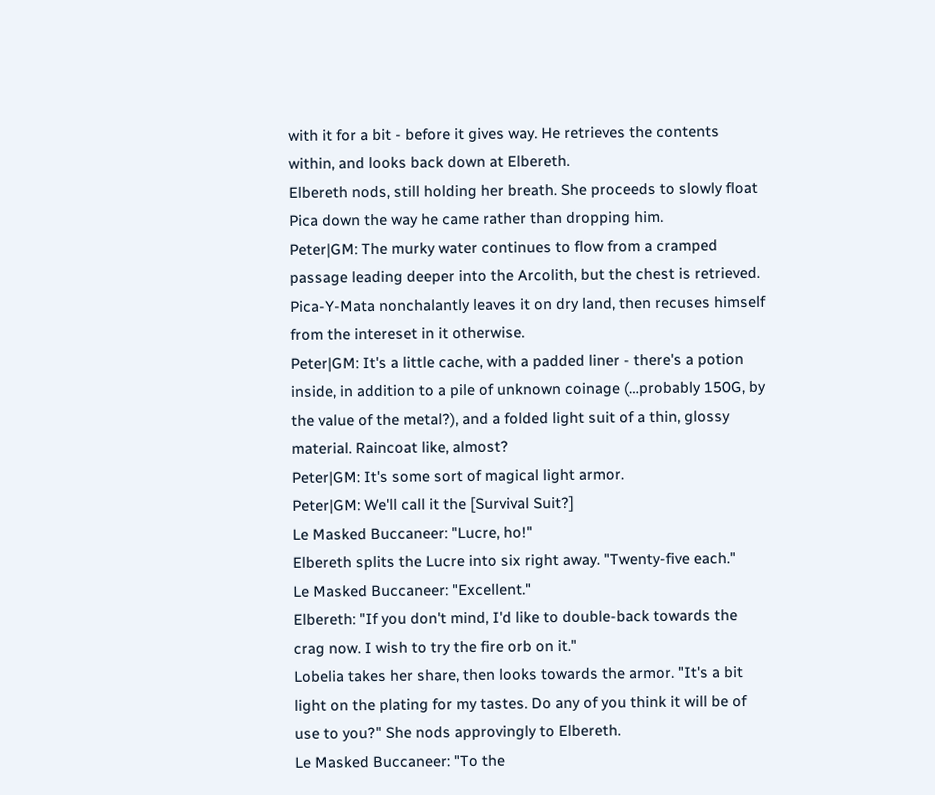with it for a bit - before it gives way. He retrieves the contents within, and looks back down at Elbereth.
Elbereth nods, still holding her breath. She proceeds to slowly float Pica down the way he came rather than dropping him.
Peter|GM: The murky water continues to flow from a cramped passage leading deeper into the Arcolith, but the chest is retrieved.
Pica-Y-Mata nonchalantly leaves it on dry land, then recuses himself from the intereset in it otherwise.
Peter|GM: It's a little cache, with a padded liner - there's a potion inside, in addition to a pile of unknown coinage (…probably 150G, by the value of the metal?), and a folded light suit of a thin, glossy material. Raincoat like, almost?
Peter|GM: It's some sort of magical light armor.
Peter|GM: We'll call it the [Survival Suit?]
Le Masked Buccaneer: "Lucre, ho!"
Elbereth splits the Lucre into six right away. "Twenty-five each."
Le Masked Buccaneer: "Excellent."
Elbereth: "If you don't mind, I'd like to double-back towards the crag now. I wish to try the fire orb on it."
Lobelia takes her share, then looks towards the armor. "It's a bit light on the plating for my tastes. Do any of you think it will be of use to you?" She nods approvingly to Elbereth.
Le Masked Buccaneer: "To the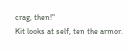crag, then!"
Kit looks at self, ten the armor.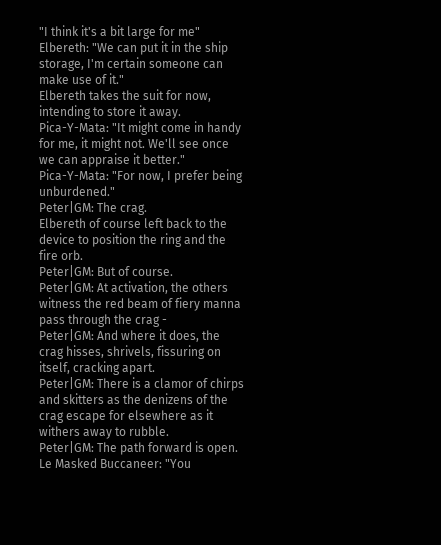"I think it's a bit large for me"
Elbereth: "We can put it in the ship storage, I'm certain someone can make use of it."
Elbereth takes the suit for now, intending to store it away.
Pica-Y-Mata: "It might come in handy for me, it might not. We'll see once we can appraise it better."
Pica-Y-Mata: "For now, I prefer being unburdened."
Peter|GM: The crag.
Elbereth of course left back to the device to position the ring and the fire orb.
Peter|GM: But of course.
Peter|GM: At activation, the others witness the red beam of fiery manna pass through the crag -
Peter|GM: And where it does, the crag hisses, shrivels, fissuring on itself, cracking apart.
Peter|GM: There is a clamor of chirps and skitters as the denizens of the crag escape for elsewhere as it withers away to rubble.
Peter|GM: The path forward is open.
Le Masked Buccaneer: "You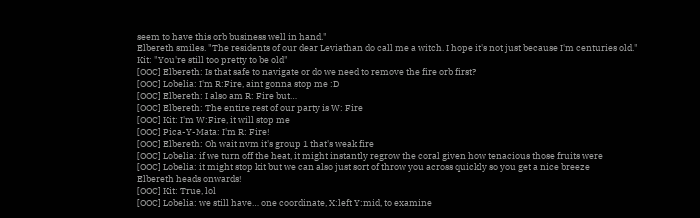seem to have this orb business well in hand."
Elbereth smiles. "The residents of our dear Leviathan do call me a witch. I hope it's not just because I'm centuries old."
Kit: "You're still too pretty to be old"
[OOC] Elbereth: Is that safe to navigate or do we need to remove the fire orb first?
[OOC] Lobelia: I'm R:Fire, aint gonna stop me :D
[OOC] Elbereth: I also am R: Fire but…
[OOC] Elbereth: The entire rest of our party is W: Fire
[OOC] Kit: I'm W:Fire, it will stop me
[OOC] Pica-Y-Mata: I'm R: Fire!
[OOC] Elbereth: Oh wait nvm it's group 1 that's weak fire
[OOC] Lobelia: if we turn off the heat, it might instantly regrow the coral given how tenacious those fruits were
[OOC] Lobelia: it might stop kit but we can also just sort of throw you across quickly so you get a nice breeze
Elbereth heads onwards!
[OOC] Kit: True, lol
[OOC] Lobelia: we still have… one coordinate, X:left Y:mid, to examine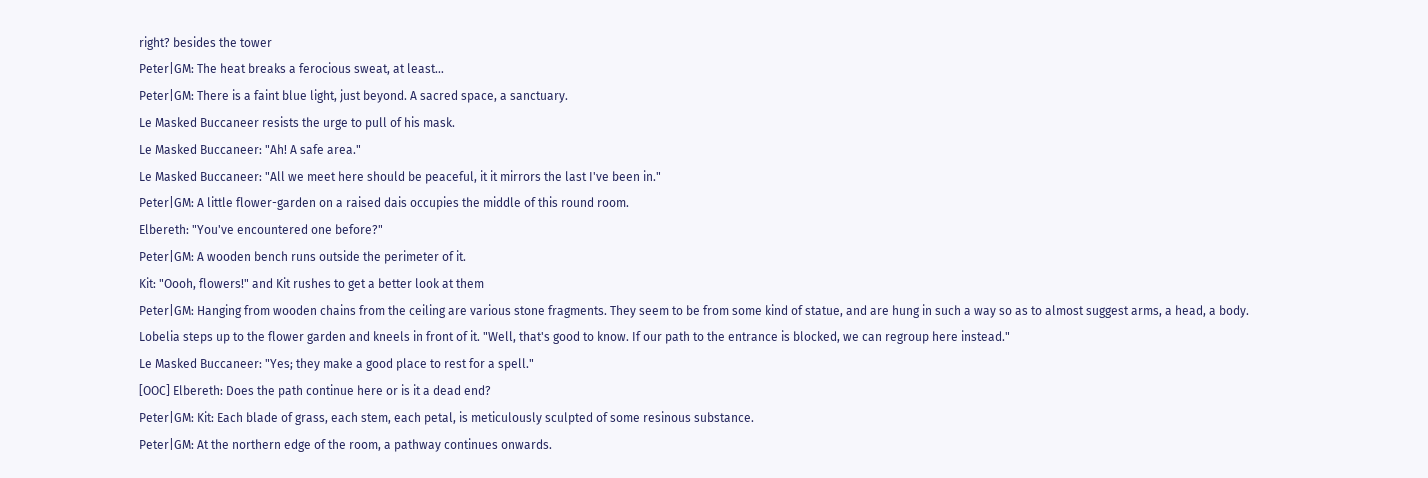right? besides the tower
Peter|GM: The heat breaks a ferocious sweat, at least…
Peter|GM: There is a faint blue light, just beyond. A sacred space, a sanctuary.
Le Masked Buccaneer resists the urge to pull of his mask.
Le Masked Buccaneer: "Ah! A safe area."
Le Masked Buccaneer: "All we meet here should be peaceful, it it mirrors the last I've been in."
Peter|GM: A little flower-garden on a raised dais occupies the middle of this round room.
Elbereth: "You've encountered one before?"
Peter|GM: A wooden bench runs outside the perimeter of it.
Kit: "Oooh, flowers!" and Kit rushes to get a better look at them
Peter|GM: Hanging from wooden chains from the ceiling are various stone fragments. They seem to be from some kind of statue, and are hung in such a way so as to almost suggest arms, a head, a body.
Lobelia steps up to the flower garden and kneels in front of it. "Well, that's good to know. If our path to the entrance is blocked, we can regroup here instead."
Le Masked Buccaneer: "Yes; they make a good place to rest for a spell."
[OOC] Elbereth: Does the path continue here or is it a dead end?
Peter|GM: Kit: Each blade of grass, each stem, each petal, is meticulously sculpted of some resinous substance.
Peter|GM: At the northern edge of the room, a pathway continues onwards.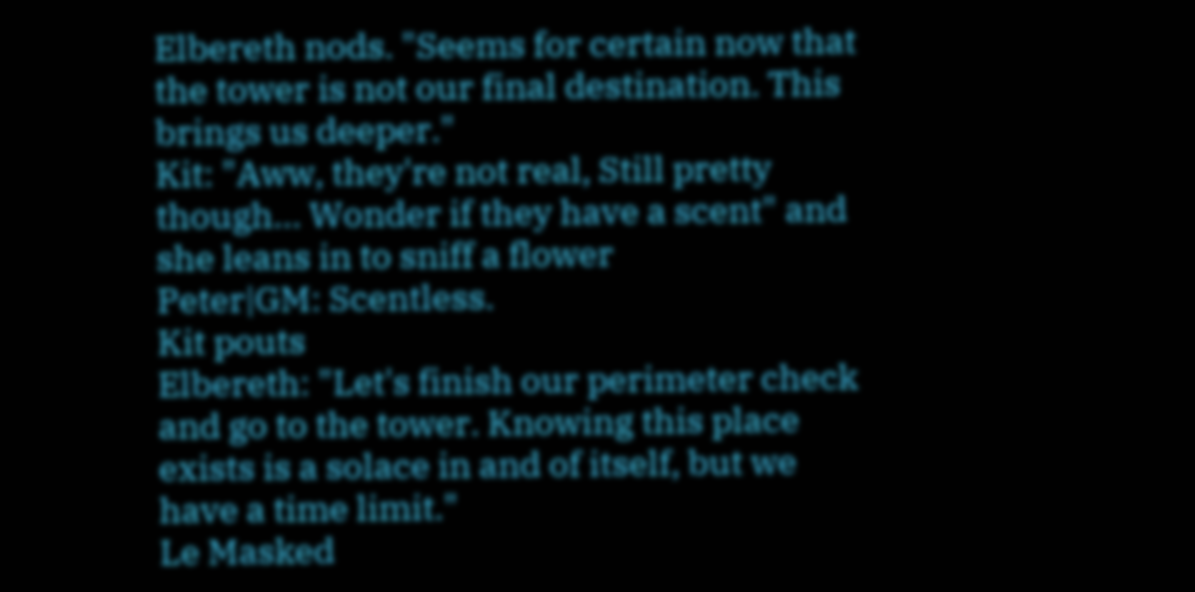Elbereth nods. "Seems for certain now that the tower is not our final destination. This brings us deeper."
Kit: "Aww, they're not real, Still pretty though… Wonder if they have a scent" and she leans in to sniff a flower
Peter|GM: Scentless.
Kit pouts
Elbereth: "Let's finish our perimeter check and go to the tower. Knowing this place exists is a solace in and of itself, but we have a time limit."
Le Masked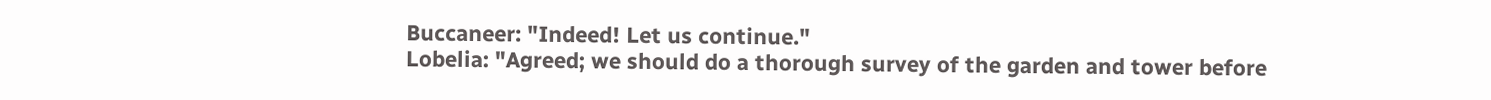Buccaneer: "Indeed! Let us continue."
Lobelia: "Agreed; we should do a thorough survey of the garden and tower before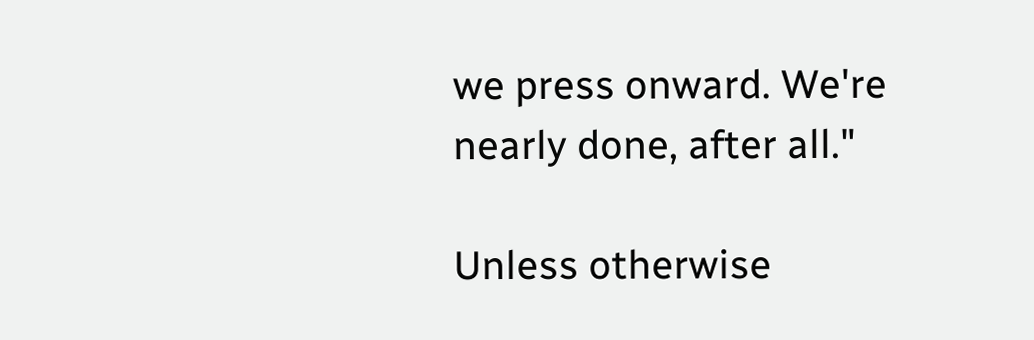we press onward. We're nearly done, after all."

Unless otherwise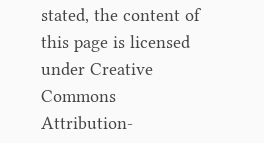stated, the content of this page is licensed under Creative Commons Attribution-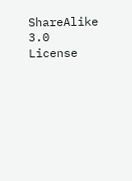ShareAlike 3.0 License